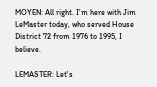MOYEN: All right. I'm here with Jim LeMaster today, who served House District 72 from 1976 to 1995, I believe.

LEMASTER: Let's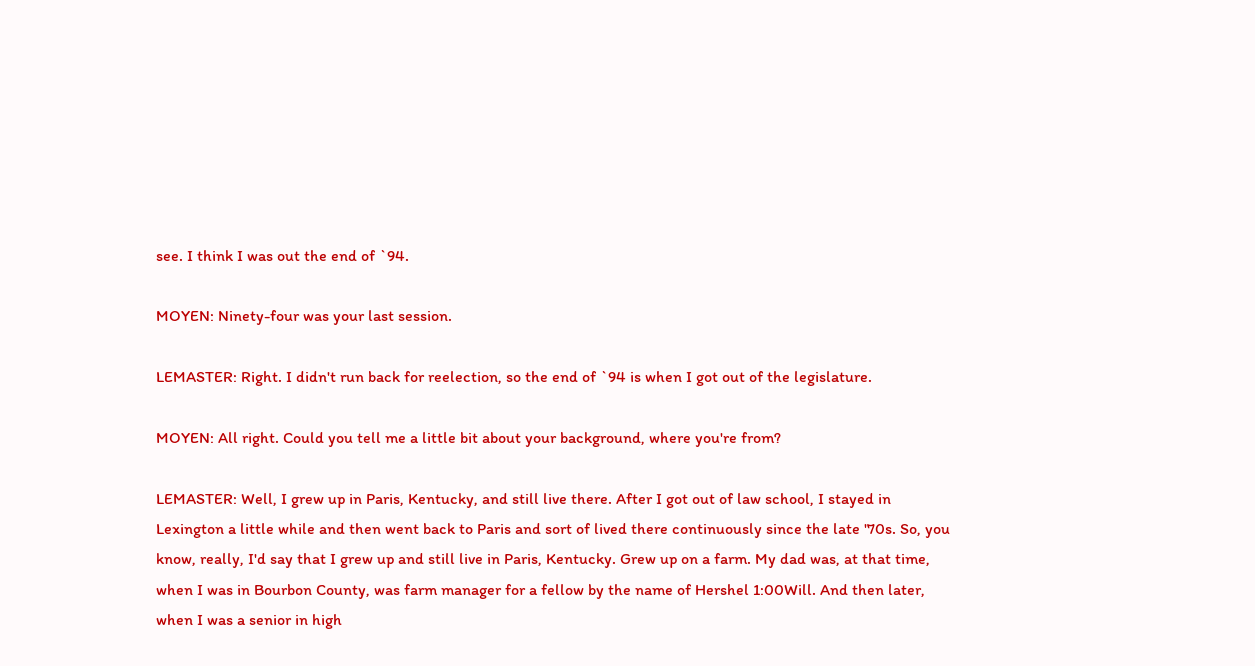see. I think I was out the end of `94.

MOYEN: Ninety-four was your last session.

LEMASTER: Right. I didn't run back for reelection, so the end of `94 is when I got out of the legislature.

MOYEN: All right. Could you tell me a little bit about your background, where you're from?

LEMASTER: Well, I grew up in Paris, Kentucky, and still live there. After I got out of law school, I stayed in Lexington a little while and then went back to Paris and sort of lived there continuously since the late '70s. So, you know, really, I'd say that I grew up and still live in Paris, Kentucky. Grew up on a farm. My dad was, at that time, when I was in Bourbon County, was farm manager for a fellow by the name of Hershel 1:00Will. And then later, when I was a senior in high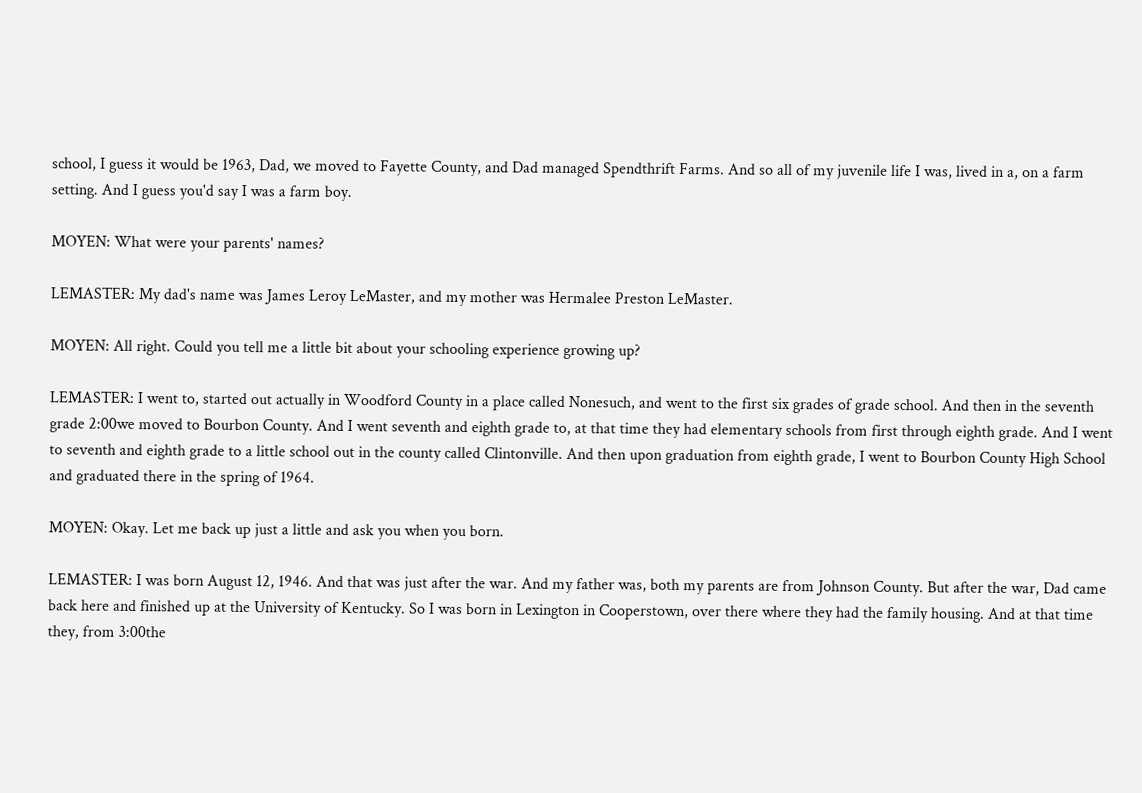school, I guess it would be 1963, Dad, we moved to Fayette County, and Dad managed Spendthrift Farms. And so all of my juvenile life I was, lived in a, on a farm setting. And I guess you'd say I was a farm boy.

MOYEN: What were your parents' names?

LEMASTER: My dad's name was James Leroy LeMaster, and my mother was Hermalee Preston LeMaster.

MOYEN: All right. Could you tell me a little bit about your schooling experience growing up?

LEMASTER: I went to, started out actually in Woodford County in a place called Nonesuch, and went to the first six grades of grade school. And then in the seventh grade 2:00we moved to Bourbon County. And I went seventh and eighth grade to, at that time they had elementary schools from first through eighth grade. And I went to seventh and eighth grade to a little school out in the county called Clintonville. And then upon graduation from eighth grade, I went to Bourbon County High School and graduated there in the spring of 1964.

MOYEN: Okay. Let me back up just a little and ask you when you born.

LEMASTER: I was born August 12, 1946. And that was just after the war. And my father was, both my parents are from Johnson County. But after the war, Dad came back here and finished up at the University of Kentucky. So I was born in Lexington in Cooperstown, over there where they had the family housing. And at that time they, from 3:00the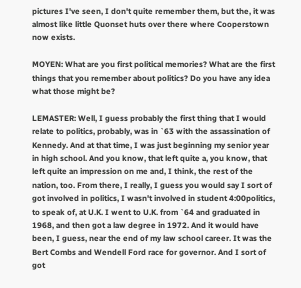pictures I've seen, I don't quite remember them, but the, it was almost like little Quonset huts over there where Cooperstown now exists.

MOYEN: What are you first political memories? What are the first things that you remember about politics? Do you have any idea what those might be?

LEMASTER: Well, I guess probably the first thing that I would relate to politics, probably, was in `63 with the assassination of Kennedy. And at that time, I was just beginning my senior year in high school. And you know, that left quite a, you know, that left quite an impression on me and, I think, the rest of the nation, too. From there, I really, I guess you would say I sort of got involved in politics, I wasn't involved in student 4:00politics, to speak of, at U.K. I went to U.K. from `64 and graduated in 1968, and then got a law degree in 1972. And it would have been, I guess, near the end of my law school career. It was the Bert Combs and Wendell Ford race for governor. And I sort of got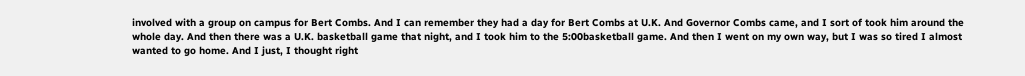involved with a group on campus for Bert Combs. And I can remember they had a day for Bert Combs at U.K. And Governor Combs came, and I sort of took him around the whole day. And then there was a U.K. basketball game that night, and I took him to the 5:00basketball game. And then I went on my own way, but I was so tired I almost wanted to go home. And I just, I thought right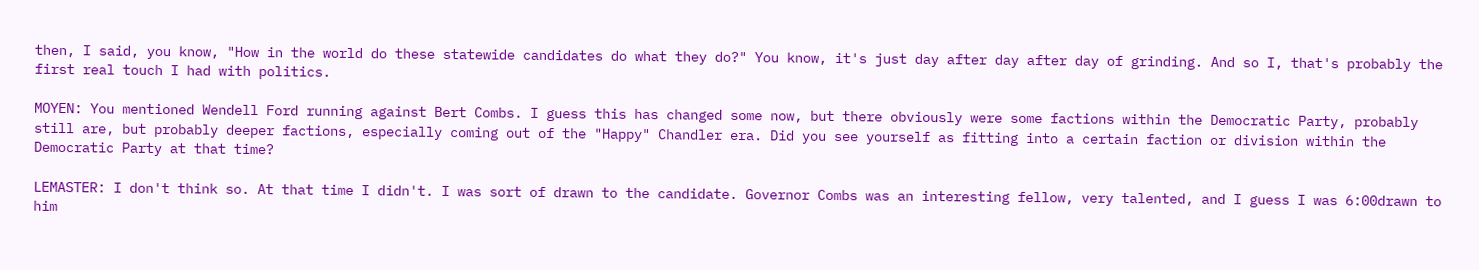then, I said, you know, "How in the world do these statewide candidates do what they do?" You know, it's just day after day after day of grinding. And so I, that's probably the first real touch I had with politics.

MOYEN: You mentioned Wendell Ford running against Bert Combs. I guess this has changed some now, but there obviously were some factions within the Democratic Party, probably still are, but probably deeper factions, especially coming out of the "Happy" Chandler era. Did you see yourself as fitting into a certain faction or division within the Democratic Party at that time?

LEMASTER: I don't think so. At that time I didn't. I was sort of drawn to the candidate. Governor Combs was an interesting fellow, very talented, and I guess I was 6:00drawn to him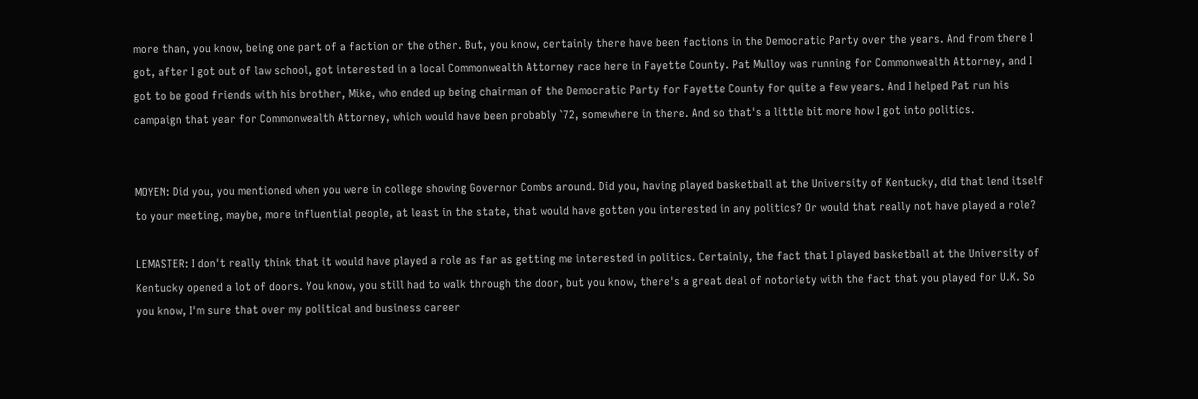more than, you know, being one part of a faction or the other. But, you know, certainly there have been factions in the Democratic Party over the years. And from there I got, after I got out of law school, got interested in a local Commonwealth Attorney race here in Fayette County. Pat Mulloy was running for Commonwealth Attorney, and I got to be good friends with his brother, Mike, who ended up being chairman of the Democratic Party for Fayette County for quite a few years. And I helped Pat run his campaign that year for Commonwealth Attorney, which would have been probably `72, somewhere in there. And so that's a little bit more how I got into politics.


MOYEN: Did you, you mentioned when you were in college showing Governor Combs around. Did you, having played basketball at the University of Kentucky, did that lend itself to your meeting, maybe, more influential people, at least in the state, that would have gotten you interested in any politics? Or would that really not have played a role?

LEMASTER: I don't really think that it would have played a role as far as getting me interested in politics. Certainly, the fact that I played basketball at the University of Kentucky opened a lot of doors. You know, you still had to walk through the door, but you know, there's a great deal of notoriety with the fact that you played for U.K. So you know, I'm sure that over my political and business career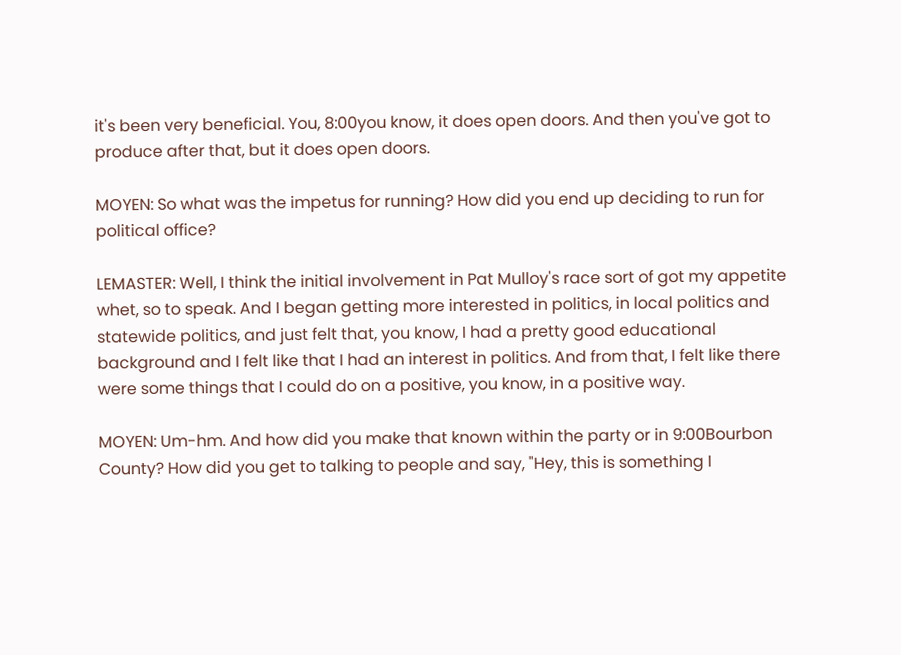it's been very beneficial. You, 8:00you know, it does open doors. And then you've got to produce after that, but it does open doors.

MOYEN: So what was the impetus for running? How did you end up deciding to run for political office?

LEMASTER: Well, I think the initial involvement in Pat Mulloy's race sort of got my appetite whet, so to speak. And I began getting more interested in politics, in local politics and statewide politics, and just felt that, you know, I had a pretty good educational background and I felt like that I had an interest in politics. And from that, I felt like there were some things that I could do on a positive, you know, in a positive way.

MOYEN: Um-hm. And how did you make that known within the party or in 9:00Bourbon County? How did you get to talking to people and say, "Hey, this is something I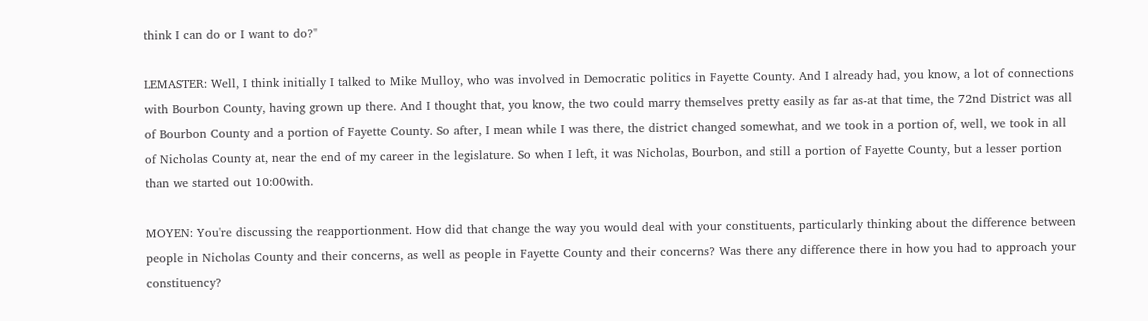think I can do or I want to do?"

LEMASTER: Well, I think initially I talked to Mike Mulloy, who was involved in Democratic politics in Fayette County. And I already had, you know, a lot of connections with Bourbon County, having grown up there. And I thought that, you know, the two could marry themselves pretty easily as far as-at that time, the 72nd District was all of Bourbon County and a portion of Fayette County. So after, I mean while I was there, the district changed somewhat, and we took in a portion of, well, we took in all of Nicholas County at, near the end of my career in the legislature. So when I left, it was Nicholas, Bourbon, and still a portion of Fayette County, but a lesser portion than we started out 10:00with.

MOYEN: You're discussing the reapportionment. How did that change the way you would deal with your constituents, particularly thinking about the difference between people in Nicholas County and their concerns, as well as people in Fayette County and their concerns? Was there any difference there in how you had to approach your constituency?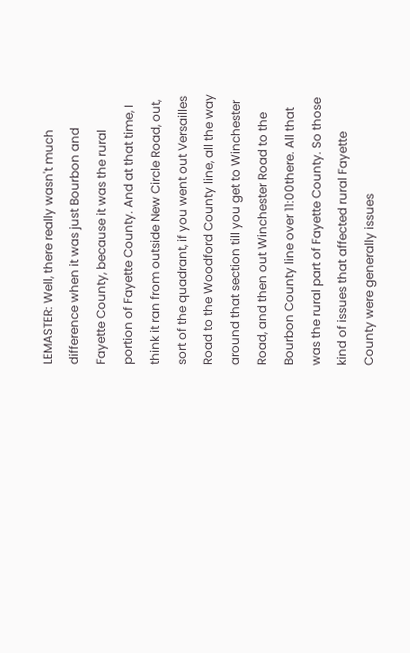LEMASTER: Well, there really wasn't much difference when it was just Bourbon and Fayette County, because it was the rural portion of Fayette County. And at that time, I think it ran from outside New Circle Road, out, sort of the quadrant, if you went out Versailles Road to the Woodford County line, all the way around that section till you get to Winchester Road, and then out Winchester Road to the Bourbon County line over 11:00there. All that was the rural part of Fayette County. So those kind of issues that affected rural Fayette County were generally issues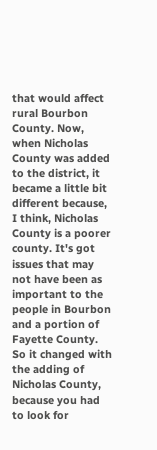that would affect rural Bourbon County. Now, when Nicholas County was added to the district, it became a little bit different because, I think, Nicholas County is a poorer county. It's got issues that may not have been as important to the people in Bourbon and a portion of Fayette County. So it changed with the adding of Nicholas County, because you had to look for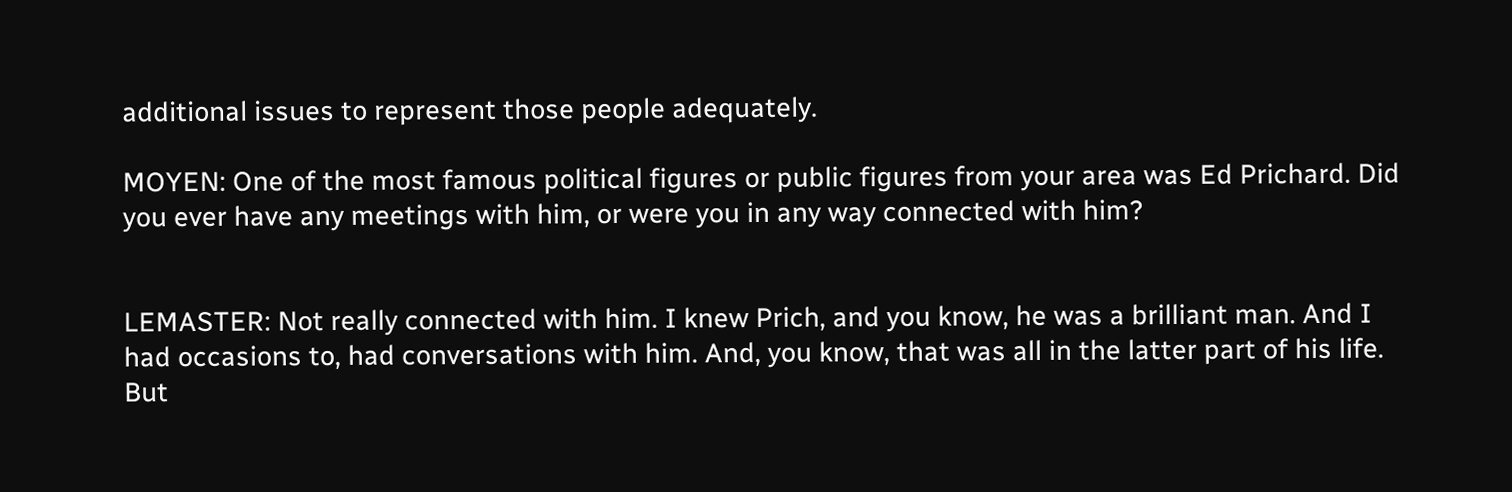additional issues to represent those people adequately.

MOYEN: One of the most famous political figures or public figures from your area was Ed Prichard. Did you ever have any meetings with him, or were you in any way connected with him?


LEMASTER: Not really connected with him. I knew Prich, and you know, he was a brilliant man. And I had occasions to, had conversations with him. And, you know, that was all in the latter part of his life. But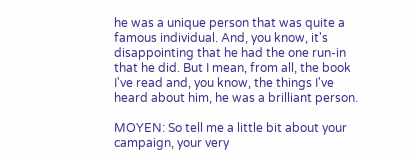he was a unique person that was quite a famous individual. And, you know, it's disappointing that he had the one run-in that he did. But I mean, from all, the book I've read and, you know, the things I've heard about him, he was a brilliant person.

MOYEN: So tell me a little bit about your campaign, your very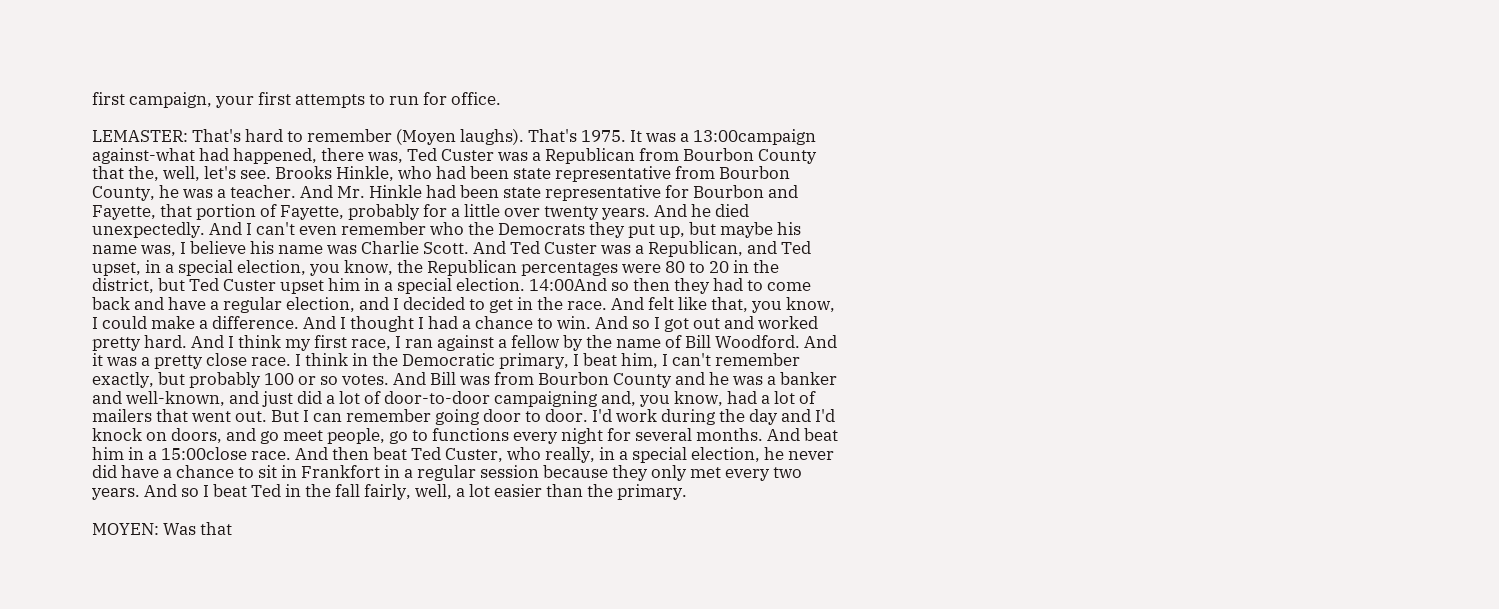first campaign, your first attempts to run for office.

LEMASTER: That's hard to remember (Moyen laughs). That's 1975. It was a 13:00campaign against-what had happened, there was, Ted Custer was a Republican from Bourbon County that the, well, let's see. Brooks Hinkle, who had been state representative from Bourbon County, he was a teacher. And Mr. Hinkle had been state representative for Bourbon and Fayette, that portion of Fayette, probably for a little over twenty years. And he died unexpectedly. And I can't even remember who the Democrats they put up, but maybe his name was, I believe his name was Charlie Scott. And Ted Custer was a Republican, and Ted upset, in a special election, you know, the Republican percentages were 80 to 20 in the district, but Ted Custer upset him in a special election. 14:00And so then they had to come back and have a regular election, and I decided to get in the race. And felt like that, you know, I could make a difference. And I thought I had a chance to win. And so I got out and worked pretty hard. And I think my first race, I ran against a fellow by the name of Bill Woodford. And it was a pretty close race. I think in the Democratic primary, I beat him, I can't remember exactly, but probably 100 or so votes. And Bill was from Bourbon County and he was a banker and well-known, and just did a lot of door-to-door campaigning and, you know, had a lot of mailers that went out. But I can remember going door to door. I'd work during the day and I'd knock on doors, and go meet people, go to functions every night for several months. And beat him in a 15:00close race. And then beat Ted Custer, who really, in a special election, he never did have a chance to sit in Frankfort in a regular session because they only met every two years. And so I beat Ted in the fall fairly, well, a lot easier than the primary.

MOYEN: Was that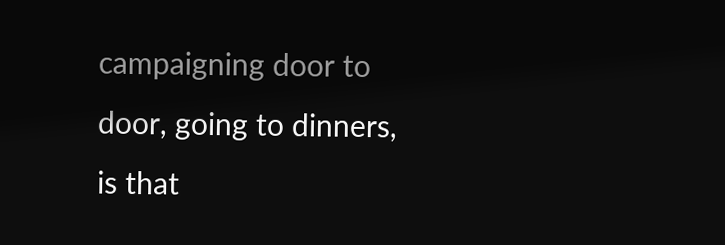campaigning door to door, going to dinners, is that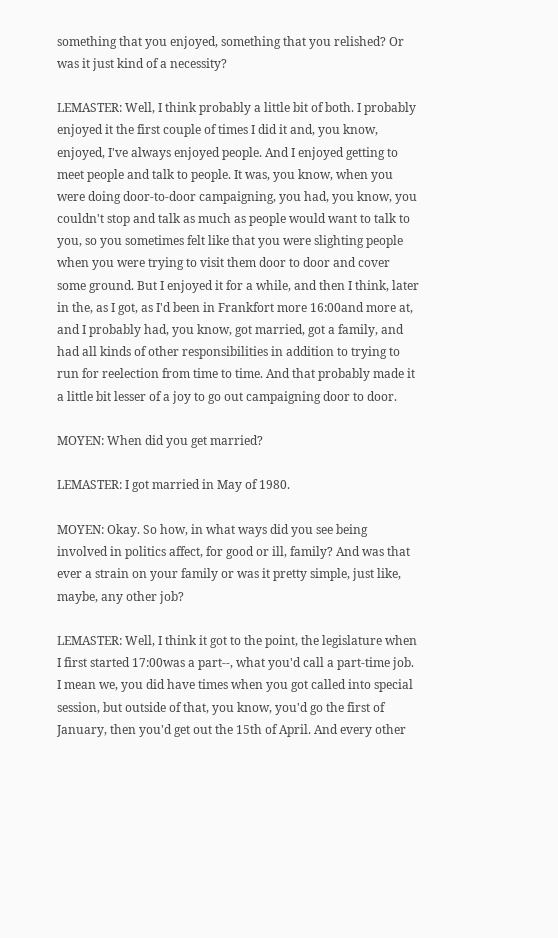something that you enjoyed, something that you relished? Or was it just kind of a necessity?

LEMASTER: Well, I think probably a little bit of both. I probably enjoyed it the first couple of times I did it and, you know, enjoyed, I've always enjoyed people. And I enjoyed getting to meet people and talk to people. It was, you know, when you were doing door-to-door campaigning, you had, you know, you couldn't stop and talk as much as people would want to talk to you, so you sometimes felt like that you were slighting people when you were trying to visit them door to door and cover some ground. But I enjoyed it for a while, and then I think, later in the, as I got, as I'd been in Frankfort more 16:00and more at, and I probably had, you know, got married, got a family, and had all kinds of other responsibilities in addition to trying to run for reelection from time to time. And that probably made it a little bit lesser of a joy to go out campaigning door to door.

MOYEN: When did you get married?

LEMASTER: I got married in May of 1980.

MOYEN: Okay. So how, in what ways did you see being involved in politics affect, for good or ill, family? And was that ever a strain on your family or was it pretty simple, just like, maybe, any other job?

LEMASTER: Well, I think it got to the point, the legislature when I first started 17:00was a part--, what you'd call a part-time job. I mean we, you did have times when you got called into special session, but outside of that, you know, you'd go the first of January, then you'd get out the 15th of April. And every other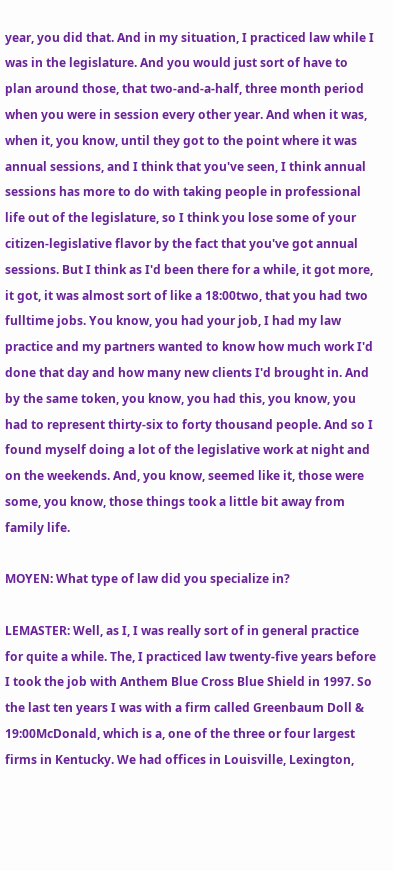year, you did that. And in my situation, I practiced law while I was in the legislature. And you would just sort of have to plan around those, that two-and-a-half, three month period when you were in session every other year. And when it was, when it, you know, until they got to the point where it was annual sessions, and I think that you've seen, I think annual sessions has more to do with taking people in professional life out of the legislature, so I think you lose some of your citizen-legislative flavor by the fact that you've got annual sessions. But I think as I'd been there for a while, it got more, it got, it was almost sort of like a 18:00two, that you had two fulltime jobs. You know, you had your job, I had my law practice and my partners wanted to know how much work I'd done that day and how many new clients I'd brought in. And by the same token, you know, you had this, you know, you had to represent thirty-six to forty thousand people. And so I found myself doing a lot of the legislative work at night and on the weekends. And, you know, seemed like it, those were some, you know, those things took a little bit away from family life.

MOYEN: What type of law did you specialize in?

LEMASTER: Well, as I, I was really sort of in general practice for quite a while. The, I practiced law twenty-five years before I took the job with Anthem Blue Cross Blue Shield in 1997. So the last ten years I was with a firm called Greenbaum Doll & 19:00McDonald, which is a, one of the three or four largest firms in Kentucky. We had offices in Louisville, Lexington,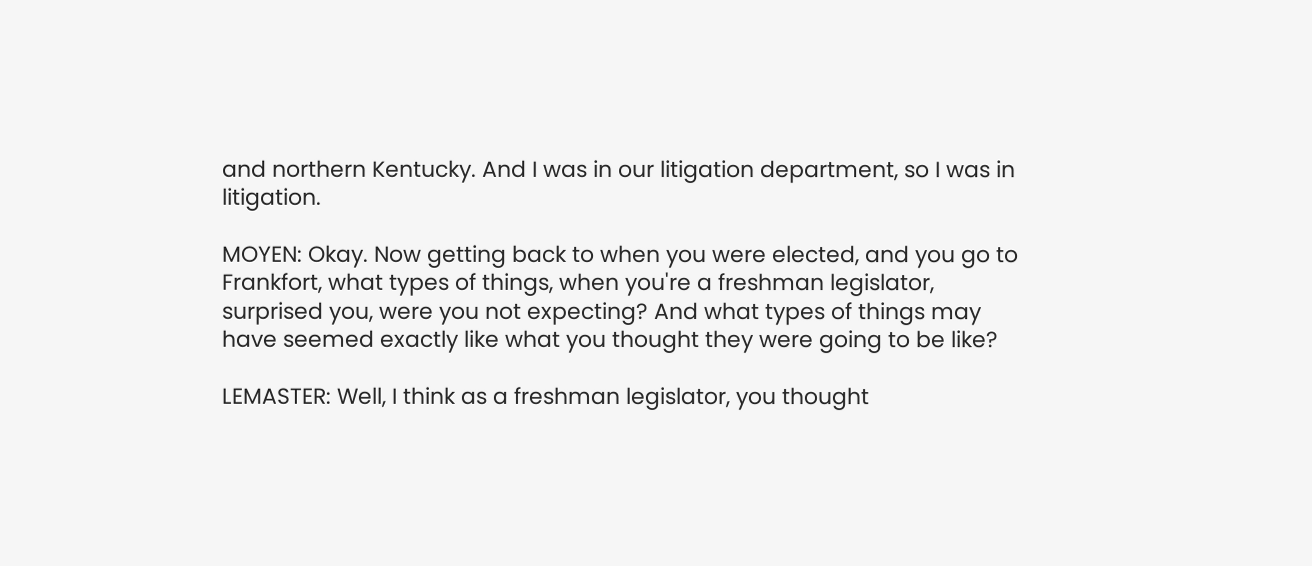and northern Kentucky. And I was in our litigation department, so I was in litigation.

MOYEN: Okay. Now getting back to when you were elected, and you go to Frankfort, what types of things, when you're a freshman legislator, surprised you, were you not expecting? And what types of things may have seemed exactly like what you thought they were going to be like?

LEMASTER: Well, I think as a freshman legislator, you thought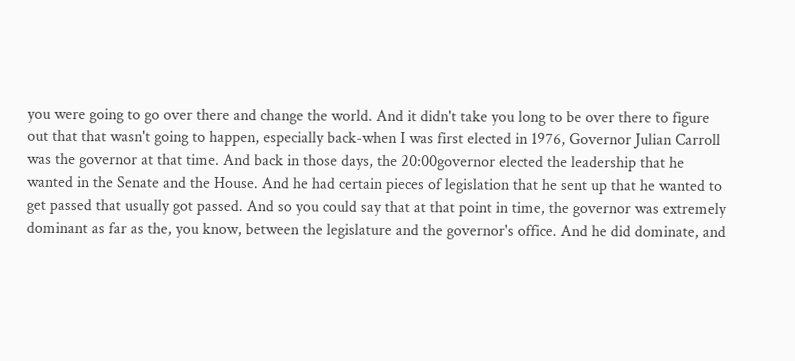you were going to go over there and change the world. And it didn't take you long to be over there to figure out that that wasn't going to happen, especially back-when I was first elected in 1976, Governor Julian Carroll was the governor at that time. And back in those days, the 20:00governor elected the leadership that he wanted in the Senate and the House. And he had certain pieces of legislation that he sent up that he wanted to get passed that usually got passed. And so you could say that at that point in time, the governor was extremely dominant as far as the, you know, between the legislature and the governor's office. And he did dominate, and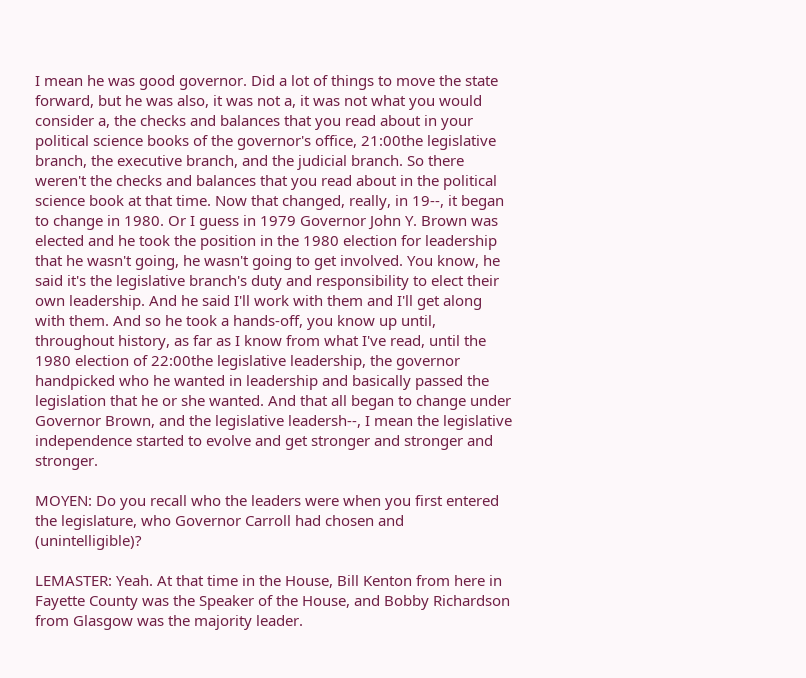I mean he was good governor. Did a lot of things to move the state forward, but he was also, it was not a, it was not what you would consider a, the checks and balances that you read about in your political science books of the governor's office, 21:00the legislative branch, the executive branch, and the judicial branch. So there weren't the checks and balances that you read about in the political science book at that time. Now that changed, really, in 19--, it began to change in 1980. Or I guess in 1979 Governor John Y. Brown was elected and he took the position in the 1980 election for leadership that he wasn't going, he wasn't going to get involved. You know, he said it's the legislative branch's duty and responsibility to elect their own leadership. And he said I'll work with them and I'll get along with them. And so he took a hands-off, you know up until, throughout history, as far as I know from what I've read, until the 1980 election of 22:00the legislative leadership, the governor handpicked who he wanted in leadership and basically passed the legislation that he or she wanted. And that all began to change under Governor Brown, and the legislative leadersh--, I mean the legislative independence started to evolve and get stronger and stronger and stronger.

MOYEN: Do you recall who the leaders were when you first entered the legislature, who Governor Carroll had chosen and (unintelligible)?

LEMASTER: Yeah. At that time in the House, Bill Kenton from here in Fayette County was the Speaker of the House, and Bobby Richardson from Glasgow was the majority leader.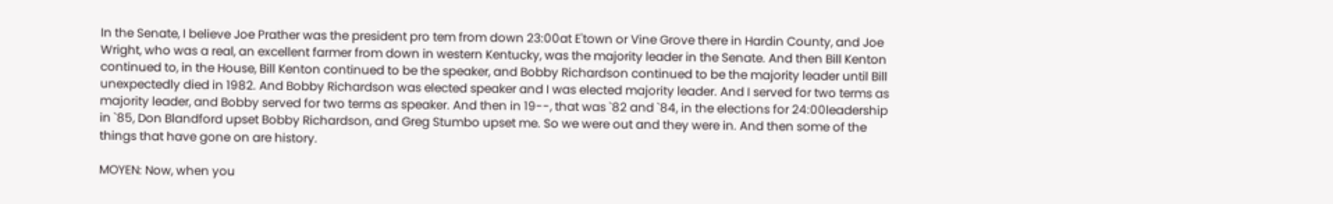In the Senate, I believe Joe Prather was the president pro tem from down 23:00at E'town or Vine Grove there in Hardin County, and Joe Wright, who was a real, an excellent farmer from down in western Kentucky, was the majority leader in the Senate. And then Bill Kenton continued to, in the House, Bill Kenton continued to be the speaker, and Bobby Richardson continued to be the majority leader until Bill unexpectedly died in 1982. And Bobby Richardson was elected speaker and I was elected majority leader. And I served for two terms as majority leader, and Bobby served for two terms as speaker. And then in 19--, that was `82 and `84, in the elections for 24:00leadership in `85, Don Blandford upset Bobby Richardson, and Greg Stumbo upset me. So we were out and they were in. And then some of the things that have gone on are history.

MOYEN: Now, when you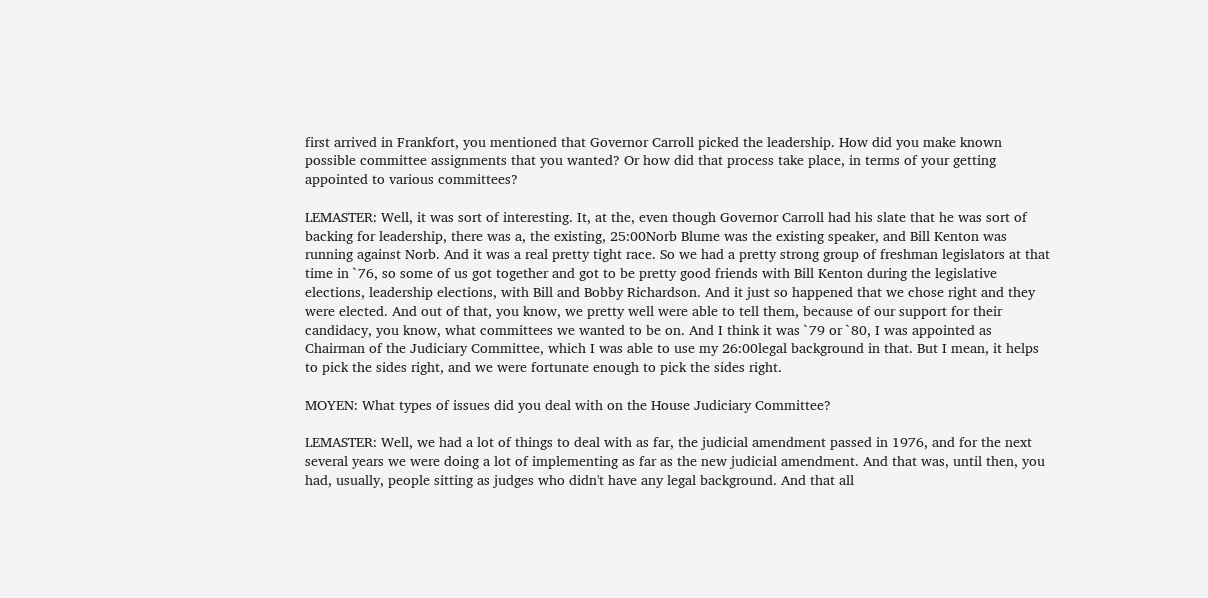first arrived in Frankfort, you mentioned that Governor Carroll picked the leadership. How did you make known possible committee assignments that you wanted? Or how did that process take place, in terms of your getting appointed to various committees?

LEMASTER: Well, it was sort of interesting. It, at the, even though Governor Carroll had his slate that he was sort of backing for leadership, there was a, the existing, 25:00Norb Blume was the existing speaker, and Bill Kenton was running against Norb. And it was a real pretty tight race. So we had a pretty strong group of freshman legislators at that time in `76, so some of us got together and got to be pretty good friends with Bill Kenton during the legislative elections, leadership elections, with Bill and Bobby Richardson. And it just so happened that we chose right and they were elected. And out of that, you know, we pretty well were able to tell them, because of our support for their candidacy, you know, what committees we wanted to be on. And I think it was `79 or `80, I was appointed as Chairman of the Judiciary Committee, which I was able to use my 26:00legal background in that. But I mean, it helps to pick the sides right, and we were fortunate enough to pick the sides right.

MOYEN: What types of issues did you deal with on the House Judiciary Committee?

LEMASTER: Well, we had a lot of things to deal with as far, the judicial amendment passed in 1976, and for the next several years we were doing a lot of implementing as far as the new judicial amendment. And that was, until then, you had, usually, people sitting as judges who didn't have any legal background. And that all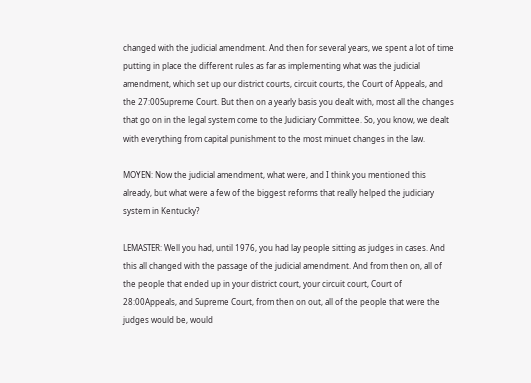changed with the judicial amendment. And then for several years, we spent a lot of time putting in place the different rules as far as implementing what was the judicial amendment, which set up our district courts, circuit courts, the Court of Appeals, and the 27:00Supreme Court. But then on a yearly basis you dealt with, most all the changes that go on in the legal system come to the Judiciary Committee. So, you know, we dealt with everything from capital punishment to the most minuet changes in the law.

MOYEN: Now the judicial amendment, what were, and I think you mentioned this already, but what were a few of the biggest reforms that really helped the judiciary system in Kentucky?

LEMASTER: Well you had, until 1976, you had lay people sitting as judges in cases. And this all changed with the passage of the judicial amendment. And from then on, all of the people that ended up in your district court, your circuit court, Court of 28:00Appeals, and Supreme Court, from then on out, all of the people that were the judges would be, would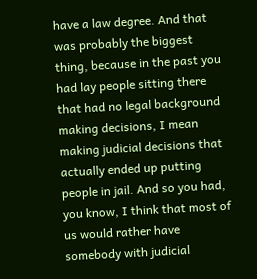have a law degree. And that was probably the biggest thing, because in the past you had lay people sitting there that had no legal background making decisions, I mean making judicial decisions that actually ended up putting people in jail. And so you had, you know, I think that most of us would rather have somebody with judicial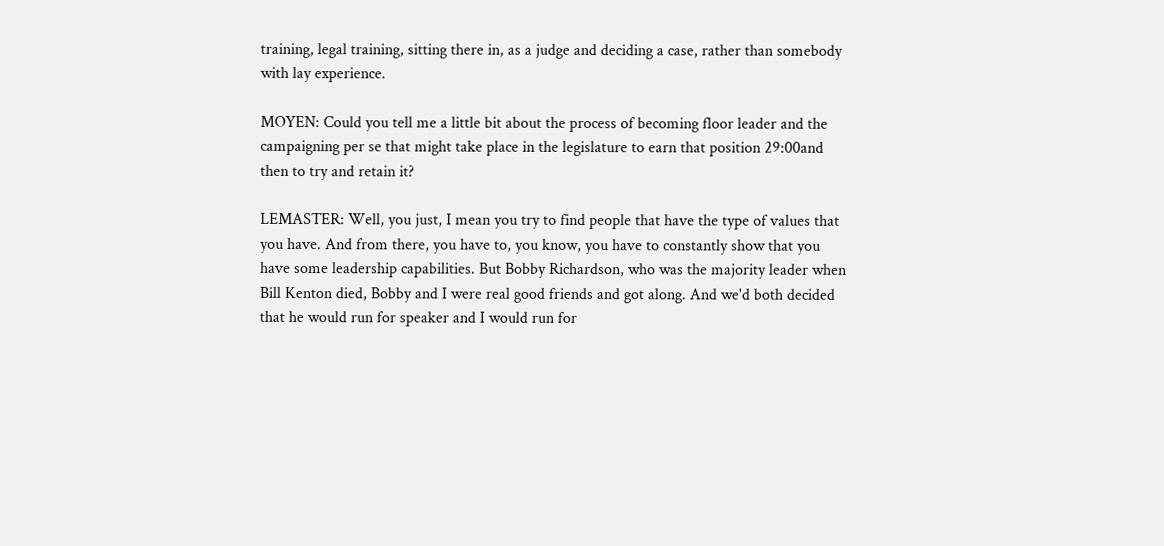training, legal training, sitting there in, as a judge and deciding a case, rather than somebody with lay experience.

MOYEN: Could you tell me a little bit about the process of becoming floor leader and the campaigning per se that might take place in the legislature to earn that position 29:00and then to try and retain it?

LEMASTER: Well, you just, I mean you try to find people that have the type of values that you have. And from there, you have to, you know, you have to constantly show that you have some leadership capabilities. But Bobby Richardson, who was the majority leader when Bill Kenton died, Bobby and I were real good friends and got along. And we'd both decided that he would run for speaker and I would run for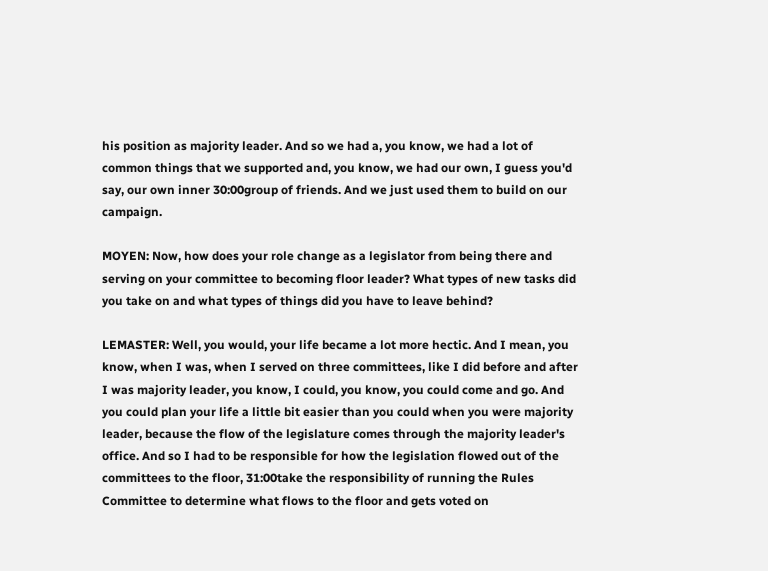his position as majority leader. And so we had a, you know, we had a lot of common things that we supported and, you know, we had our own, I guess you'd say, our own inner 30:00group of friends. And we just used them to build on our campaign.

MOYEN: Now, how does your role change as a legislator from being there and serving on your committee to becoming floor leader? What types of new tasks did you take on and what types of things did you have to leave behind?

LEMASTER: Well, you would, your life became a lot more hectic. And I mean, you know, when I was, when I served on three committees, like I did before and after I was majority leader, you know, I could, you know, you could come and go. And you could plan your life a little bit easier than you could when you were majority leader, because the flow of the legislature comes through the majority leader's office. And so I had to be responsible for how the legislation flowed out of the committees to the floor, 31:00take the responsibility of running the Rules Committee to determine what flows to the floor and gets voted on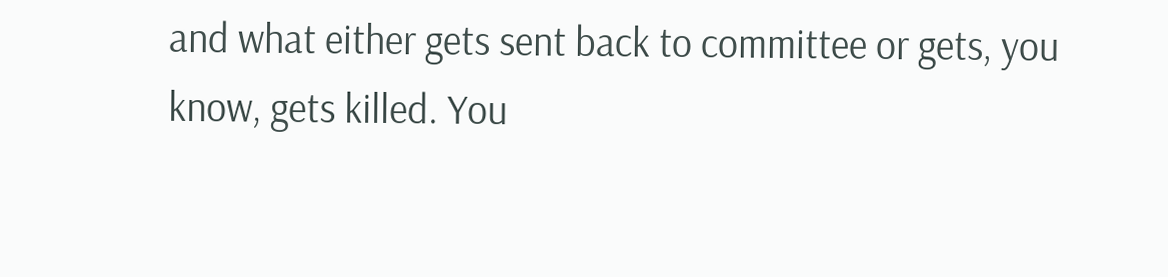and what either gets sent back to committee or gets, you know, gets killed. You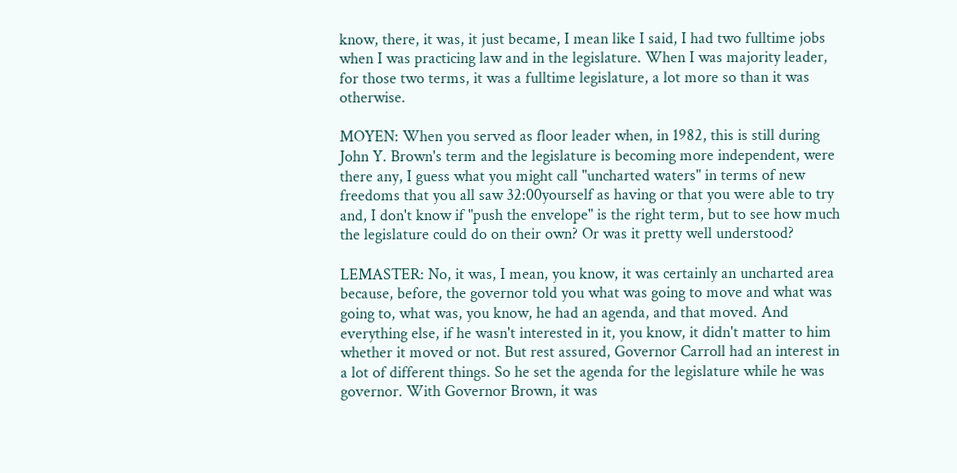know, there, it was, it just became, I mean like I said, I had two fulltime jobs when I was practicing law and in the legislature. When I was majority leader, for those two terms, it was a fulltime legislature, a lot more so than it was otherwise.

MOYEN: When you served as floor leader when, in 1982, this is still during John Y. Brown's term and the legislature is becoming more independent, were there any, I guess what you might call "uncharted waters" in terms of new freedoms that you all saw 32:00yourself as having or that you were able to try and, I don't know if "push the envelope" is the right term, but to see how much the legislature could do on their own? Or was it pretty well understood?

LEMASTER: No, it was, I mean, you know, it was certainly an uncharted area because, before, the governor told you what was going to move and what was going to, what was, you know, he had an agenda, and that moved. And everything else, if he wasn't interested in it, you know, it didn't matter to him whether it moved or not. But rest assured, Governor Carroll had an interest in a lot of different things. So he set the agenda for the legislature while he was governor. With Governor Brown, it was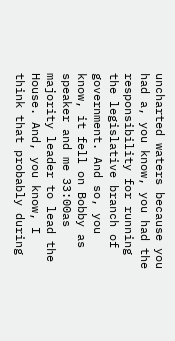uncharted waters because you had a, you know, you had the responsibility for running the legislative branch of government. And so, you know, it fell on Bobby as speaker and me 33:00as majority leader to lead the House. And, you know, I think that probably during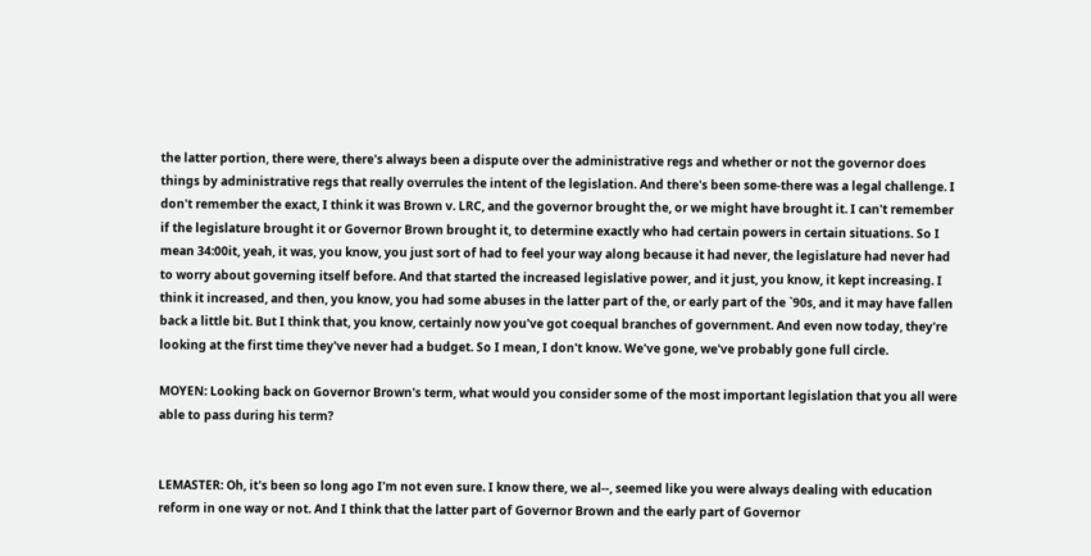the latter portion, there were, there's always been a dispute over the administrative regs and whether or not the governor does things by administrative regs that really overrules the intent of the legislation. And there's been some-there was a legal challenge. I don't remember the exact, I think it was Brown v. LRC, and the governor brought the, or we might have brought it. I can't remember if the legislature brought it or Governor Brown brought it, to determine exactly who had certain powers in certain situations. So I mean 34:00it, yeah, it was, you know, you just sort of had to feel your way along because it had never, the legislature had never had to worry about governing itself before. And that started the increased legislative power, and it just, you know, it kept increasing. I think it increased, and then, you know, you had some abuses in the latter part of the, or early part of the `90s, and it may have fallen back a little bit. But I think that, you know, certainly now you've got coequal branches of government. And even now today, they're looking at the first time they've never had a budget. So I mean, I don't know. We've gone, we've probably gone full circle.

MOYEN: Looking back on Governor Brown's term, what would you consider some of the most important legislation that you all were able to pass during his term?


LEMASTER: Oh, it's been so long ago I'm not even sure. I know there, we al--, seemed like you were always dealing with education reform in one way or not. And I think that the latter part of Governor Brown and the early part of Governor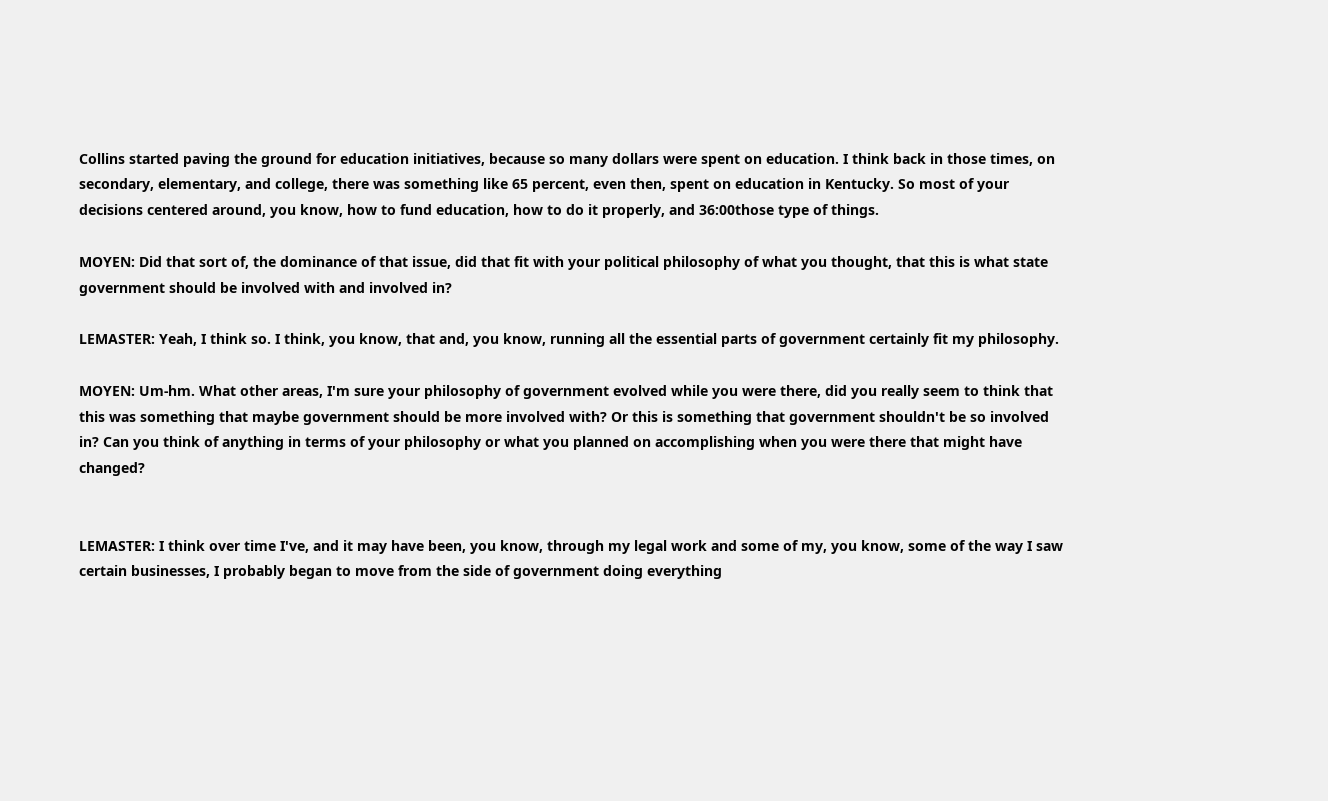Collins started paving the ground for education initiatives, because so many dollars were spent on education. I think back in those times, on secondary, elementary, and college, there was something like 65 percent, even then, spent on education in Kentucky. So most of your decisions centered around, you know, how to fund education, how to do it properly, and 36:00those type of things.

MOYEN: Did that sort of, the dominance of that issue, did that fit with your political philosophy of what you thought, that this is what state government should be involved with and involved in?

LEMASTER: Yeah, I think so. I think, you know, that and, you know, running all the essential parts of government certainly fit my philosophy.

MOYEN: Um-hm. What other areas, I'm sure your philosophy of government evolved while you were there, did you really seem to think that this was something that maybe government should be more involved with? Or this is something that government shouldn't be so involved in? Can you think of anything in terms of your philosophy or what you planned on accomplishing when you were there that might have changed?


LEMASTER: I think over time I've, and it may have been, you know, through my legal work and some of my, you know, some of the way I saw certain businesses, I probably began to move from the side of government doing everything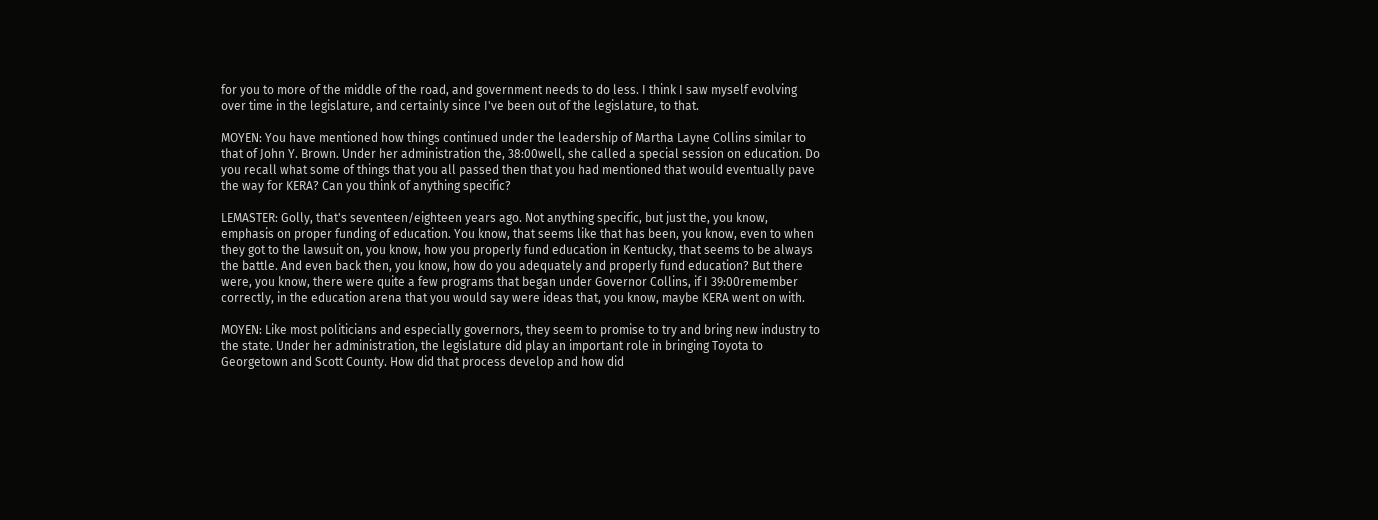for you to more of the middle of the road, and government needs to do less. I think I saw myself evolving over time in the legislature, and certainly since I've been out of the legislature, to that.

MOYEN: You have mentioned how things continued under the leadership of Martha Layne Collins similar to that of John Y. Brown. Under her administration the, 38:00well, she called a special session on education. Do you recall what some of things that you all passed then that you had mentioned that would eventually pave the way for KERA? Can you think of anything specific?

LEMASTER: Golly, that's seventeen/eighteen years ago. Not anything specific, but just the, you know, emphasis on proper funding of education. You know, that seems like that has been, you know, even to when they got to the lawsuit on, you know, how you properly fund education in Kentucky, that seems to be always the battle. And even back then, you know, how do you adequately and properly fund education? But there were, you know, there were quite a few programs that began under Governor Collins, if I 39:00remember correctly, in the education arena that you would say were ideas that, you know, maybe KERA went on with.

MOYEN: Like most politicians and especially governors, they seem to promise to try and bring new industry to the state. Under her administration, the legislature did play an important role in bringing Toyota to Georgetown and Scott County. How did that process develop and how did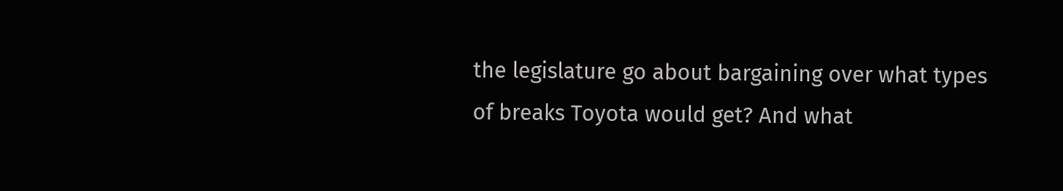the legislature go about bargaining over what types of breaks Toyota would get? And what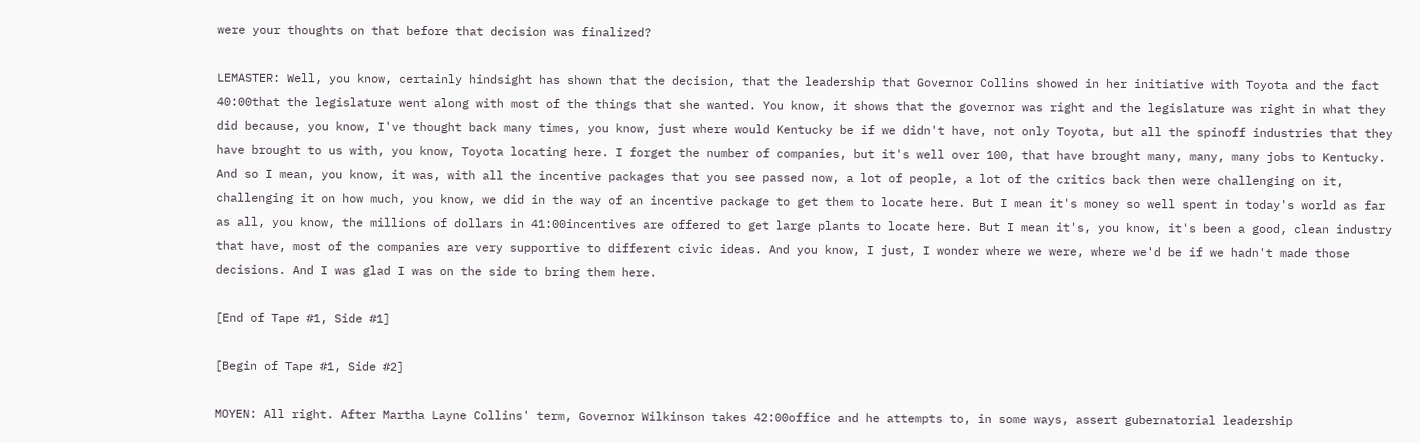were your thoughts on that before that decision was finalized?

LEMASTER: Well, you know, certainly hindsight has shown that the decision, that the leadership that Governor Collins showed in her initiative with Toyota and the fact 40:00that the legislature went along with most of the things that she wanted. You know, it shows that the governor was right and the legislature was right in what they did because, you know, I've thought back many times, you know, just where would Kentucky be if we didn't have, not only Toyota, but all the spinoff industries that they have brought to us with, you know, Toyota locating here. I forget the number of companies, but it's well over 100, that have brought many, many, many jobs to Kentucky. And so I mean, you know, it was, with all the incentive packages that you see passed now, a lot of people, a lot of the critics back then were challenging on it, challenging it on how much, you know, we did in the way of an incentive package to get them to locate here. But I mean it's money so well spent in today's world as far as all, you know, the millions of dollars in 41:00incentives are offered to get large plants to locate here. But I mean it's, you know, it's been a good, clean industry that have, most of the companies are very supportive to different civic ideas. And you know, I just, I wonder where we were, where we'd be if we hadn't made those decisions. And I was glad I was on the side to bring them here.

[End of Tape #1, Side #1]

[Begin of Tape #1, Side #2]

MOYEN: All right. After Martha Layne Collins' term, Governor Wilkinson takes 42:00office and he attempts to, in some ways, assert gubernatorial leadership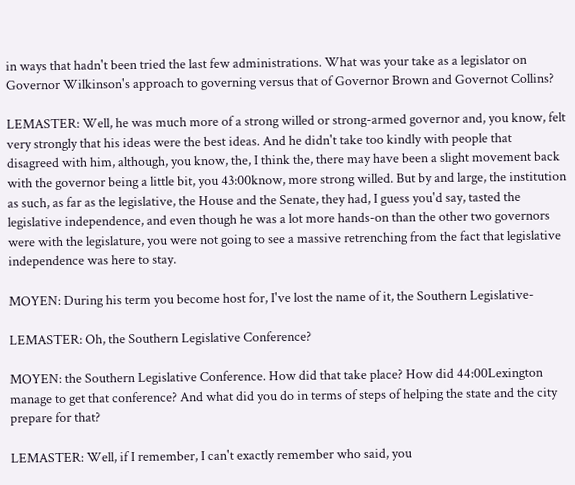in ways that hadn't been tried the last few administrations. What was your take as a legislator on Governor Wilkinson's approach to governing versus that of Governor Brown and Governot Collins?

LEMASTER: Well, he was much more of a strong willed or strong-armed governor and, you know, felt very strongly that his ideas were the best ideas. And he didn't take too kindly with people that disagreed with him, although, you know, the, I think the, there may have been a slight movement back with the governor being a little bit, you 43:00know, more strong willed. But by and large, the institution as such, as far as the legislative, the House and the Senate, they had, I guess you'd say, tasted the legislative independence, and even though he was a lot more hands-on than the other two governors were with the legislature, you were not going to see a massive retrenching from the fact that legislative independence was here to stay.

MOYEN: During his term you become host for, I've lost the name of it, the Southern Legislative-

LEMASTER: Oh, the Southern Legislative Conference?

MOYEN: the Southern Legislative Conference. How did that take place? How did 44:00Lexington manage to get that conference? And what did you do in terms of steps of helping the state and the city prepare for that?

LEMASTER: Well, if I remember, I can't exactly remember who said, you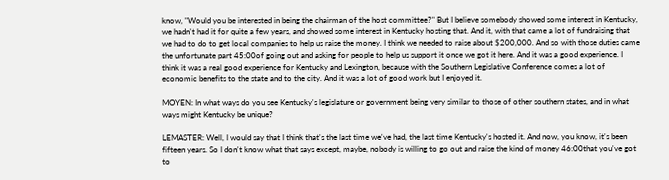know, "Would you be interested in being the chairman of the host committee?" But I believe somebody showed some interest in Kentucky, we hadn't had it for quite a few years, and showed some interest in Kentucky hosting that. And it, with that came a lot of fundraising that we had to do to get local companies to help us raise the money. I think we needed to raise about $200,000. And so with those duties came the unfortunate part 45:00of going out and asking for people to help us support it once we got it here. And it was a good experience. I think it was a real good experience for Kentucky and Lexington, because with the Southern Legislative Conference comes a lot of economic benefits to the state and to the city. And it was a lot of good work but I enjoyed it.

MOYEN: In what ways do you see Kentucky's legislature or government being very similar to those of other southern states, and in what ways might Kentucky be unique?

LEMASTER: Well, I would say that I think that's the last time we've had, the last time Kentucky's hosted it. And now, you know, it's been fifteen years. So I don't know what that says except, maybe, nobody is willing to go out and raise the kind of money 46:00that you've got to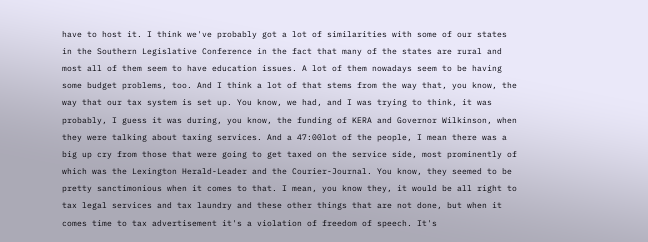have to host it. I think we've probably got a lot of similarities with some of our states in the Southern Legislative Conference in the fact that many of the states are rural and most all of them seem to have education issues. A lot of them nowadays seem to be having some budget problems, too. And I think a lot of that stems from the way that, you know, the way that our tax system is set up. You know, we had, and I was trying to think, it was probably, I guess it was during, you know, the funding of KERA and Governor Wilkinson, when they were talking about taxing services. And a 47:00lot of the people, I mean there was a big up cry from those that were going to get taxed on the service side, most prominently of which was the Lexington Herald-Leader and the Courier-Journal. You know, they seemed to be pretty sanctimonious when it comes to that. I mean, you know they, it would be all right to tax legal services and tax laundry and these other things that are not done, but when it comes time to tax advertisement it's a violation of freedom of speech. It's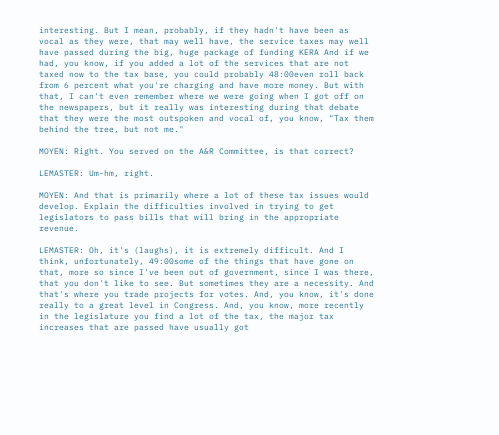interesting. But I mean, probably, if they hadn't have been as vocal as they were, that may well have, the service taxes may well have passed during the big, huge package of funding KERA And if we had, you know, if you added a lot of the services that are not taxed now to the tax base, you could probably 48:00even roll back from 6 percent what you're charging and have more money. But with that, I can't even remember where we were going when I got off on the newspapers, but it really was interesting during that debate that they were the most outspoken and vocal of, you know, "Tax them behind the tree, but not me."

MOYEN: Right. You served on the A&R Committee, is that correct?

LEMASTER: Um-hm, right.

MOYEN: And that is primarily where a lot of these tax issues would develop. Explain the difficulties involved in trying to get legislators to pass bills that will bring in the appropriate revenue.

LEMASTER: Oh, it's (laughs), it is extremely difficult. And I think, unfortunately, 49:00some of the things that have gone on that, more so since I've been out of government, since I was there, that you don't like to see. But sometimes they are a necessity. And that's where you trade projects for votes. And, you know, it's done really to a great level in Congress. And, you know, more recently in the legislature you find a lot of the tax, the major tax increases that are passed have usually got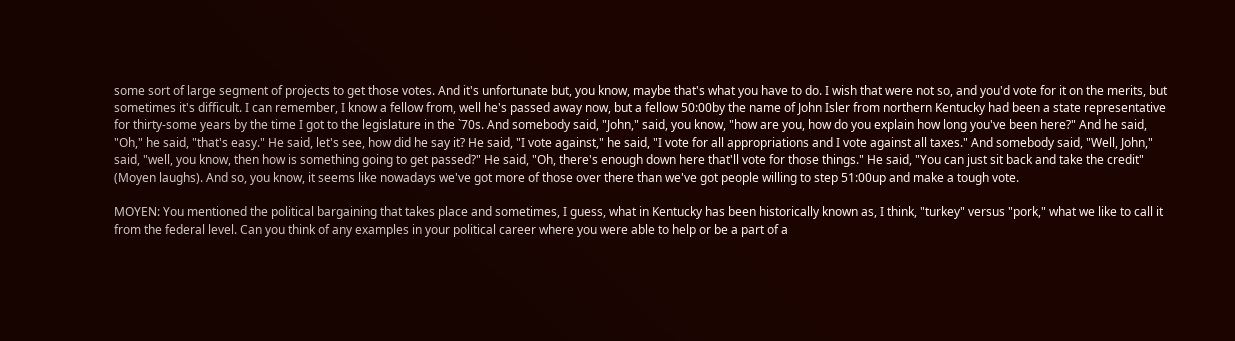some sort of large segment of projects to get those votes. And it's unfortunate but, you know, maybe that's what you have to do. I wish that were not so, and you'd vote for it on the merits, but sometimes it's difficult. I can remember, I know a fellow from, well he's passed away now, but a fellow 50:00by the name of John Isler from northern Kentucky had been a state representative for thirty-some years by the time I got to the legislature in the `70s. And somebody said, "John," said, you know, "how are you, how do you explain how long you've been here?" And he said, "Oh," he said, "that's easy." He said, let's see, how did he say it? He said, "I vote against," he said, "I vote for all appropriations and I vote against all taxes." And somebody said, "Well, John," said, "well, you know, then how is something going to get passed?" He said, "Oh, there's enough down here that'll vote for those things." He said, "You can just sit back and take the credit" (Moyen laughs). And so, you know, it seems like nowadays we've got more of those over there than we've got people willing to step 51:00up and make a tough vote.

MOYEN: You mentioned the political bargaining that takes place and sometimes, I guess, what in Kentucky has been historically known as, I think, "turkey" versus "pork," what we like to call it from the federal level. Can you think of any examples in your political career where you were able to help or be a part of a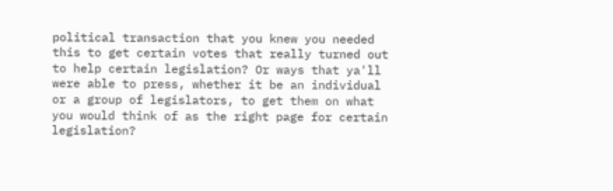political transaction that you knew you needed this to get certain votes that really turned out to help certain legislation? Or ways that ya'll were able to press, whether it be an individual or a group of legislators, to get them on what you would think of as the right page for certain legislation?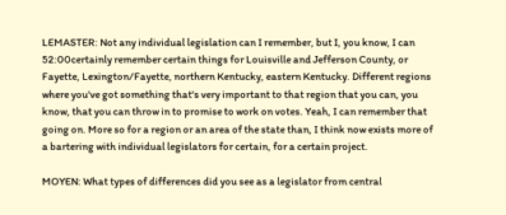LEMASTER: Not any individual legislation can I remember, but I, you know, I can 52:00certainly remember certain things for Louisville and Jefferson County, or Fayette, Lexington/Fayette, northern Kentucky, eastern Kentucky. Different regions where you've got something that's very important to that region that you can, you know, that you can throw in to promise to work on votes. Yeah, I can remember that going on. More so for a region or an area of the state than, I think now exists more of a bartering with individual legislators for certain, for a certain project.

MOYEN: What types of differences did you see as a legislator from central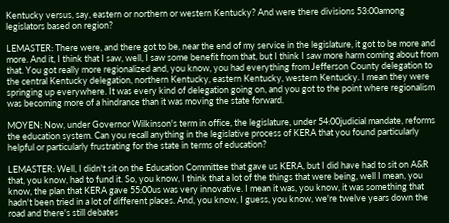Kentucky versus, say, eastern or northern or western Kentucky? And were there divisions 53:00among legislators based on region?

LEMASTER: There were, and there got to be, near the end of my service in the legislature, it got to be more and more. And it, I think that I saw, well, I saw some benefit from that, but I think I saw more harm coming about from that. You got really more regionalized and, you know, you had everything from Jefferson County delegation to the central Kentucky delegation, northern Kentucky, eastern Kentucky, western Kentucky. I mean they were springing up everywhere. It was every kind of delegation going on, and you got to the point where regionalism was becoming more of a hindrance than it was moving the state forward.

MOYEN: Now, under Governor Wilkinson's term in office, the legislature, under 54:00judicial mandate, reforms the education system. Can you recall anything in the legislative process of KERA that you found particularly helpful or particularly frustrating for the state in terms of education?

LEMASTER: Well, I didn't sit on the Education Committee that gave us KERA, but I did have had to sit on A&R that, you know, had to fund it. So, you know, I think that a lot of the things that were being, well I mean, you know, the plan that KERA gave 55:00us was very innovative. I mean it was, you know, it was something that hadn't been tried in a lot of different places. And, you know, I guess, you know, we're twelve years down the road and there's still debates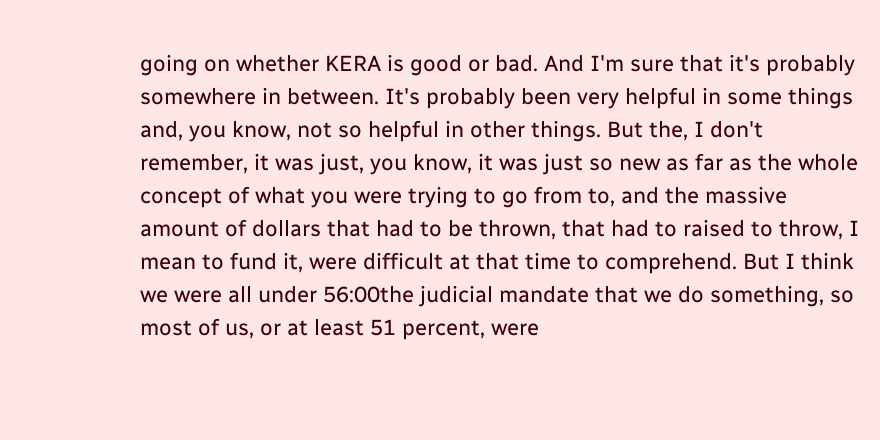going on whether KERA is good or bad. And I'm sure that it's probably somewhere in between. It's probably been very helpful in some things and, you know, not so helpful in other things. But the, I don't remember, it was just, you know, it was just so new as far as the whole concept of what you were trying to go from to, and the massive amount of dollars that had to be thrown, that had to raised to throw, I mean to fund it, were difficult at that time to comprehend. But I think we were all under 56:00the judicial mandate that we do something, so most of us, or at least 51 percent, were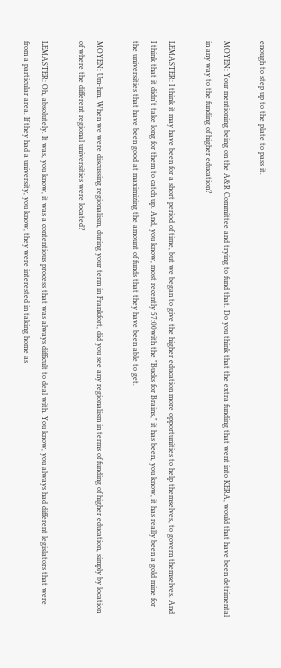enough to step up to the plate to pass it.

MOYEN: Your mentioning being on the A&R Committee and trying to fund that. Do you think that the extra funding that went into KERA, would that have been detrimental in any way to the funding of higher education?

LEMASTER: I think it may have been for a short period of time, but we began to give the higher education more opportunities to help themselves, to govern themselves. And I think that it didn't take long for them to catch up. And, you know, most recently 57:00with the "Bucks for Brains," it has been, you know, it has really been a gold mine for the universities that have been good at maximizing the amount of funds that they have been able to get.

MOYEN: Um-hm. When we were discussing regionalism, during your term in Frankfort, did you see any regionalism in terms of funding of higher education, simply by location of where the different regional universities were located?

LEMASTER: Oh, absolutely. It was, you know, it was a contentious process that was always difficult to deal with. You know, you always had different legislators that were from a particular area. If they had a university, you know, they were interested in taking home as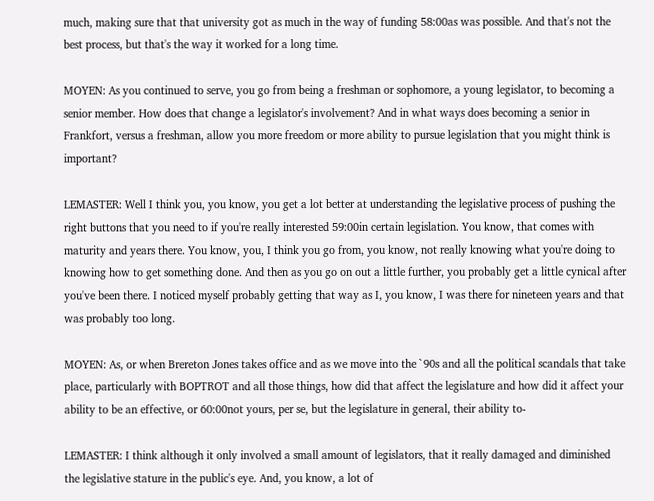much, making sure that that university got as much in the way of funding 58:00as was possible. And that's not the best process, but that's the way it worked for a long time.

MOYEN: As you continued to serve, you go from being a freshman or sophomore, a young legislator, to becoming a senior member. How does that change a legislator's involvement? And in what ways does becoming a senior in Frankfort, versus a freshman, allow you more freedom or more ability to pursue legislation that you might think is important?

LEMASTER: Well I think you, you know, you get a lot better at understanding the legislative process of pushing the right buttons that you need to if you're really interested 59:00in certain legislation. You know, that comes with maturity and years there. You know, you, I think you go from, you know, not really knowing what you're doing to knowing how to get something done. And then as you go on out a little further, you probably get a little cynical after you've been there. I noticed myself probably getting that way as I, you know, I was there for nineteen years and that was probably too long.

MOYEN: As, or when Brereton Jones takes office and as we move into the `90s and all the political scandals that take place, particularly with BOPTROT and all those things, how did that affect the legislature and how did it affect your ability to be an effective, or 60:00not yours, per se, but the legislature in general, their ability to-

LEMASTER: I think although it only involved a small amount of legislators, that it really damaged and diminished the legislative stature in the public's eye. And, you know, a lot of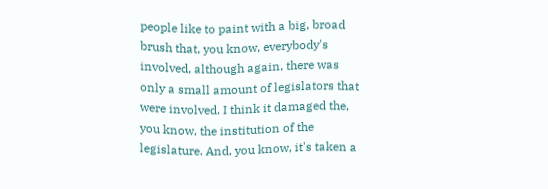people like to paint with a big, broad brush that, you know, everybody's involved, although again, there was only a small amount of legislators that were involved. I think it damaged the, you know, the institution of the legislature. And, you know, it's taken a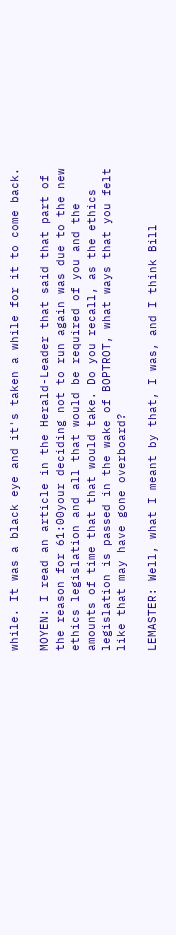while. It was a black eye and it's taken a while for it to come back.

MOYEN: I read an article in the Herald-Leader that said that part of the reason for 61:00your deciding not to run again was due to the new ethics legislation and all that would be required of you and the amounts of time that that would take. Do you recall, as the ethics legislation is passed in the wake of BOPTROT, what ways that you felt like that may have gone overboard?

LEMASTER: Well, what I meant by that, I was, and I think Bill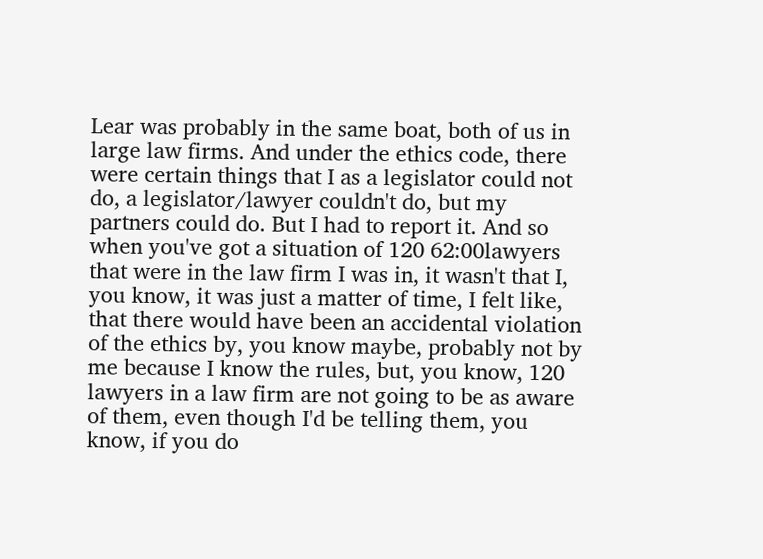Lear was probably in the same boat, both of us in large law firms. And under the ethics code, there were certain things that I as a legislator could not do, a legislator/lawyer couldn't do, but my partners could do. But I had to report it. And so when you've got a situation of 120 62:00lawyers that were in the law firm I was in, it wasn't that I, you know, it was just a matter of time, I felt like, that there would have been an accidental violation of the ethics by, you know maybe, probably not by me because I know the rules, but, you know, 120 lawyers in a law firm are not going to be as aware of them, even though I'd be telling them, you know, if you do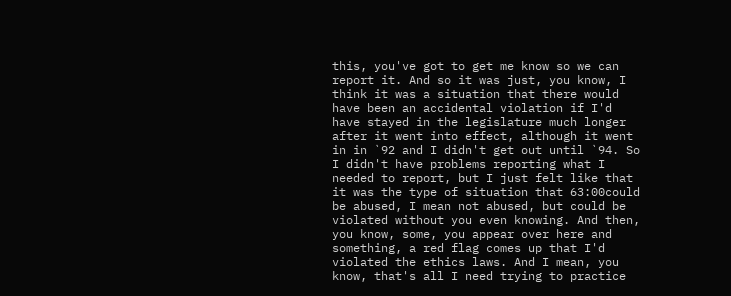this, you've got to get me know so we can report it. And so it was just, you know, I think it was a situation that there would have been an accidental violation if I'd have stayed in the legislature much longer after it went into effect, although it went in in `92 and I didn't get out until `94. So I didn't have problems reporting what I needed to report, but I just felt like that it was the type of situation that 63:00could be abused, I mean not abused, but could be violated without you even knowing. And then, you know, some, you appear over here and something, a red flag comes up that I'd violated the ethics laws. And I mean, you know, that's all I need trying to practice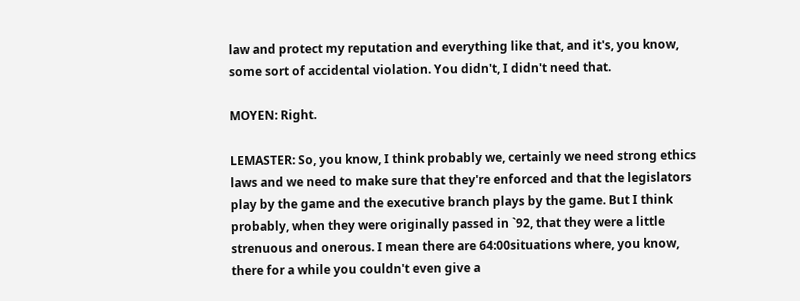law and protect my reputation and everything like that, and it's, you know, some sort of accidental violation. You didn't, I didn't need that.

MOYEN: Right.

LEMASTER: So, you know, I think probably we, certainly we need strong ethics laws and we need to make sure that they're enforced and that the legislators play by the game and the executive branch plays by the game. But I think probably, when they were originally passed in `92, that they were a little strenuous and onerous. I mean there are 64:00situations where, you know, there for a while you couldn't even give a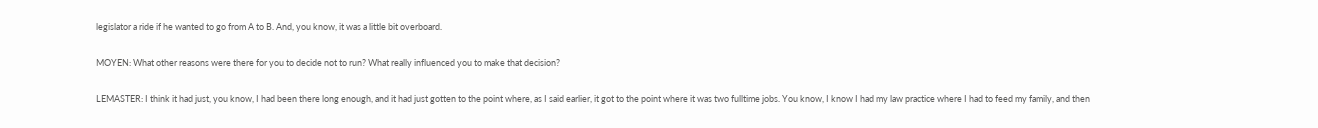legislator a ride if he wanted to go from A to B. And, you know, it was a little bit overboard.

MOYEN: What other reasons were there for you to decide not to run? What really influenced you to make that decision?

LEMASTER: I think it had just, you know, I had been there long enough, and it had just gotten to the point where, as I said earlier, it got to the point where it was two fulltime jobs. You know, I know I had my law practice where I had to feed my family, and then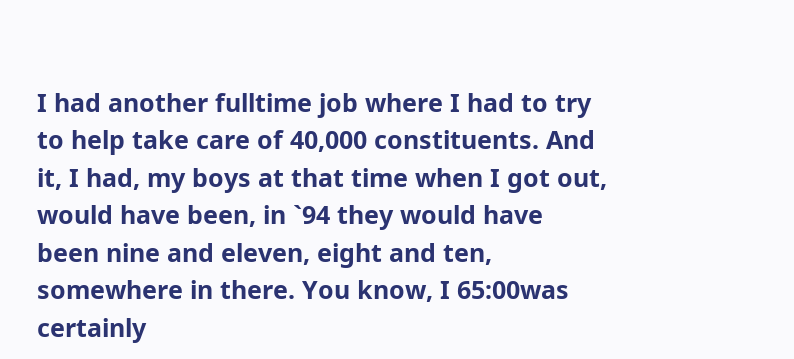I had another fulltime job where I had to try to help take care of 40,000 constituents. And it, I had, my boys at that time when I got out, would have been, in `94 they would have been nine and eleven, eight and ten, somewhere in there. You know, I 65:00was certainly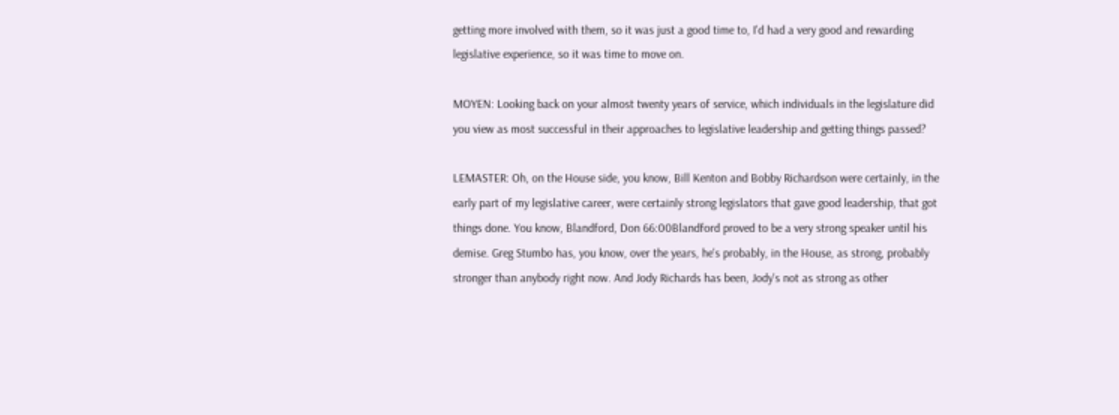getting more involved with them, so it was just a good time to, I'd had a very good and rewarding legislative experience, so it was time to move on.

MOYEN: Looking back on your almost twenty years of service, which individuals in the legislature did you view as most successful in their approaches to legislative leadership and getting things passed?

LEMASTER: Oh, on the House side, you know, Bill Kenton and Bobby Richardson were certainly, in the early part of my legislative career, were certainly strong legislators that gave good leadership, that got things done. You know, Blandford, Don 66:00Blandford proved to be a very strong speaker until his demise. Greg Stumbo has, you know, over the years, he's probably, in the House, as strong, probably stronger than anybody right now. And Jody Richards has been, Jody's not as strong as other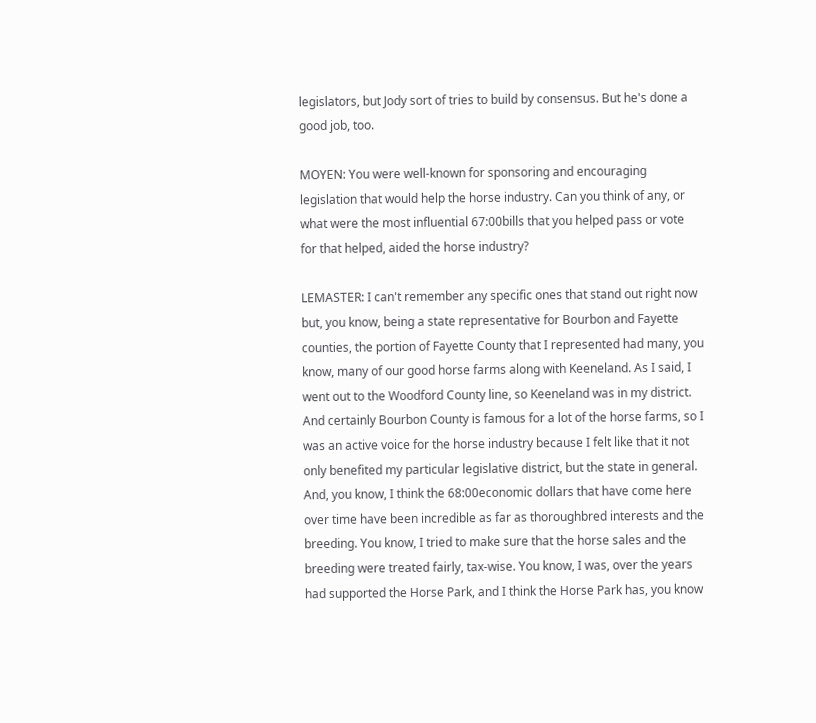legislators, but Jody sort of tries to build by consensus. But he's done a good job, too.

MOYEN: You were well-known for sponsoring and encouraging legislation that would help the horse industry. Can you think of any, or what were the most influential 67:00bills that you helped pass or vote for that helped, aided the horse industry?

LEMASTER: I can't remember any specific ones that stand out right now but, you know, being a state representative for Bourbon and Fayette counties, the portion of Fayette County that I represented had many, you know, many of our good horse farms along with Keeneland. As I said, I went out to the Woodford County line, so Keeneland was in my district. And certainly Bourbon County is famous for a lot of the horse farms, so I was an active voice for the horse industry because I felt like that it not only benefited my particular legislative district, but the state in general. And, you know, I think the 68:00economic dollars that have come here over time have been incredible as far as thoroughbred interests and the breeding. You know, I tried to make sure that the horse sales and the breeding were treated fairly, tax-wise. You know, I was, over the years had supported the Horse Park, and I think the Horse Park has, you know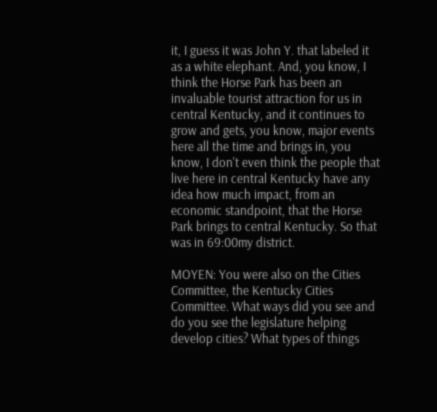it, I guess it was John Y. that labeled it as a white elephant. And, you know, I think the Horse Park has been an invaluable tourist attraction for us in central Kentucky, and it continues to grow and gets, you know, major events here all the time and brings in, you know, I don't even think the people that live here in central Kentucky have any idea how much impact, from an economic standpoint, that the Horse Park brings to central Kentucky. So that was in 69:00my district.

MOYEN: You were also on the Cities Committee, the Kentucky Cities Committee. What ways did you see and do you see the legislature helping develop cities? What types of things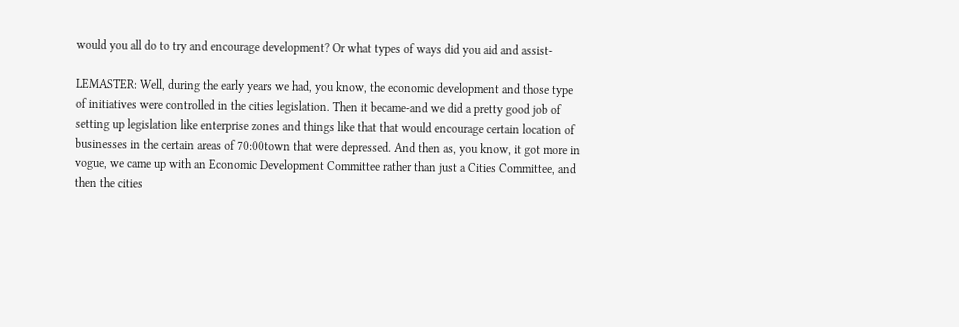would you all do to try and encourage development? Or what types of ways did you aid and assist-

LEMASTER: Well, during the early years we had, you know, the economic development and those type of initiatives were controlled in the cities legislation. Then it became-and we did a pretty good job of setting up legislation like enterprise zones and things like that that would encourage certain location of businesses in the certain areas of 70:00town that were depressed. And then as, you know, it got more in vogue, we came up with an Economic Development Committee rather than just a Cities Committee, and then the cities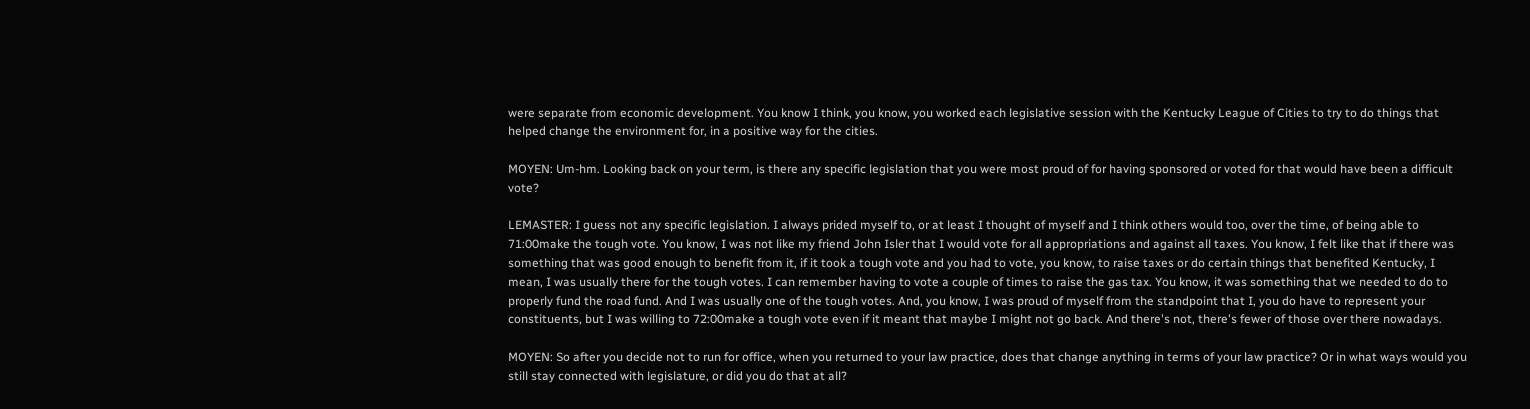were separate from economic development. You know I think, you know, you worked each legislative session with the Kentucky League of Cities to try to do things that helped change the environment for, in a positive way for the cities.

MOYEN: Um-hm. Looking back on your term, is there any specific legislation that you were most proud of for having sponsored or voted for that would have been a difficult vote?

LEMASTER: I guess not any specific legislation. I always prided myself to, or at least I thought of myself and I think others would too, over the time, of being able to 71:00make the tough vote. You know, I was not like my friend John Isler that I would vote for all appropriations and against all taxes. You know, I felt like that if there was something that was good enough to benefit from it, if it took a tough vote and you had to vote, you know, to raise taxes or do certain things that benefited Kentucky, I mean, I was usually there for the tough votes. I can remember having to vote a couple of times to raise the gas tax. You know, it was something that we needed to do to properly fund the road fund. And I was usually one of the tough votes. And, you know, I was proud of myself from the standpoint that I, you do have to represent your constituents, but I was willing to 72:00make a tough vote even if it meant that maybe I might not go back. And there's not, there's fewer of those over there nowadays.

MOYEN: So after you decide not to run for office, when you returned to your law practice, does that change anything in terms of your law practice? Or in what ways would you still stay connected with legislature, or did you do that at all?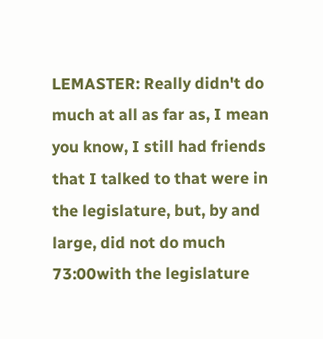LEMASTER: Really didn't do much at all as far as, I mean you know, I still had friends that I talked to that were in the legislature, but, by and large, did not do much 73:00with the legislature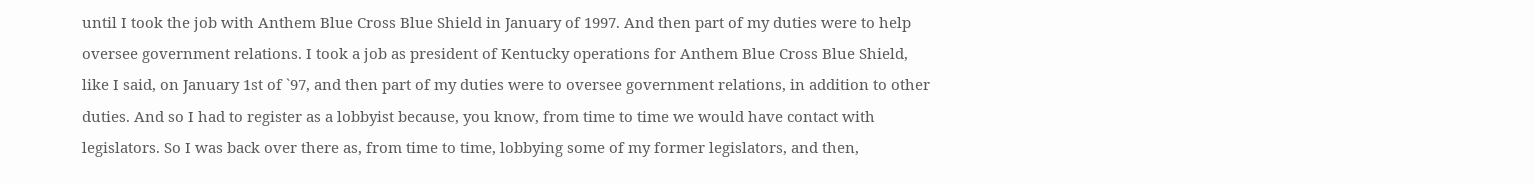until I took the job with Anthem Blue Cross Blue Shield in January of 1997. And then part of my duties were to help oversee government relations. I took a job as president of Kentucky operations for Anthem Blue Cross Blue Shield, like I said, on January 1st of `97, and then part of my duties were to oversee government relations, in addition to other duties. And so I had to register as a lobbyist because, you know, from time to time we would have contact with legislators. So I was back over there as, from time to time, lobbying some of my former legislators, and then,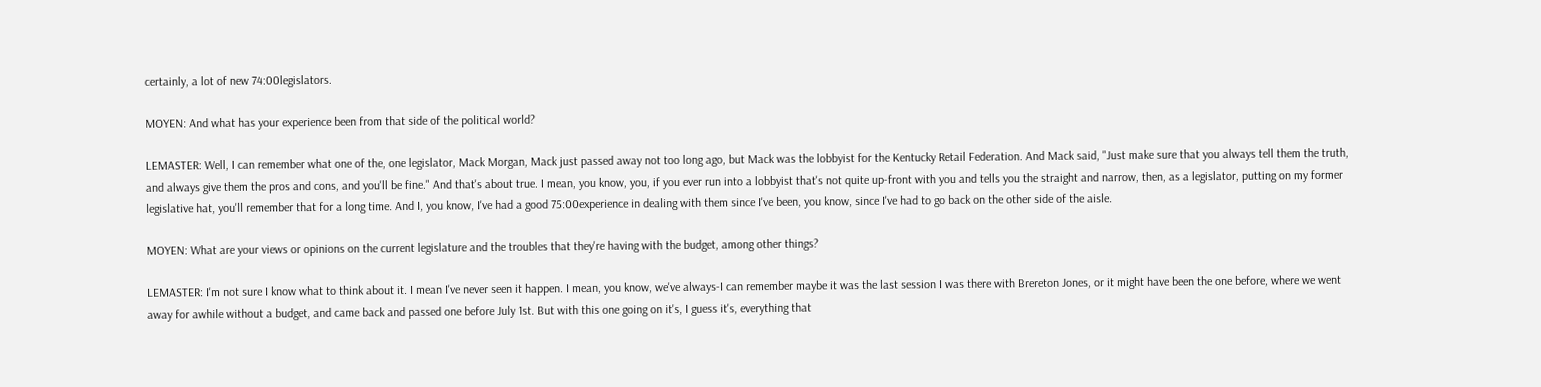certainly, a lot of new 74:00legislators.

MOYEN: And what has your experience been from that side of the political world?

LEMASTER: Well, I can remember what one of the, one legislator, Mack Morgan, Mack just passed away not too long ago, but Mack was the lobbyist for the Kentucky Retail Federation. And Mack said, "Just make sure that you always tell them the truth, and always give them the pros and cons, and you'll be fine." And that's about true. I mean, you know, you, if you ever run into a lobbyist that's not quite up-front with you and tells you the straight and narrow, then, as a legislator, putting on my former legislative hat, you'll remember that for a long time. And I, you know, I've had a good 75:00experience in dealing with them since I've been, you know, since I've had to go back on the other side of the aisle.

MOYEN: What are your views or opinions on the current legislature and the troubles that they're having with the budget, among other things?

LEMASTER: I'm not sure I know what to think about it. I mean I've never seen it happen. I mean, you know, we've always-I can remember maybe it was the last session I was there with Brereton Jones, or it might have been the one before, where we went away for awhile without a budget, and came back and passed one before July 1st. But with this one going on it's, I guess it's, everything that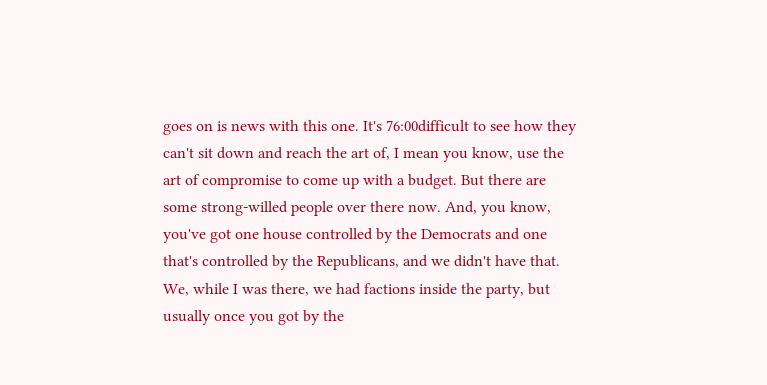goes on is news with this one. It's 76:00difficult to see how they can't sit down and reach the art of, I mean you know, use the art of compromise to come up with a budget. But there are some strong-willed people over there now. And, you know, you've got one house controlled by the Democrats and one that's controlled by the Republicans, and we didn't have that. We, while I was there, we had factions inside the party, but usually once you got by the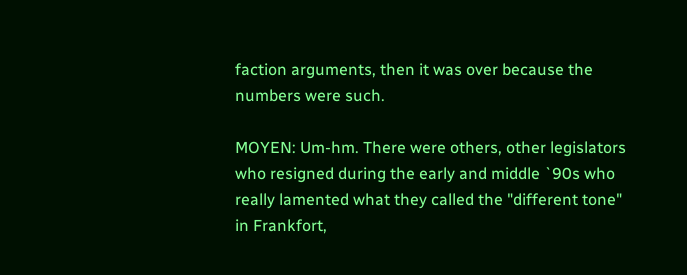faction arguments, then it was over because the numbers were such.

MOYEN: Um-hm. There were others, other legislators who resigned during the early and middle `90s who really lamented what they called the "different tone" in Frankfort,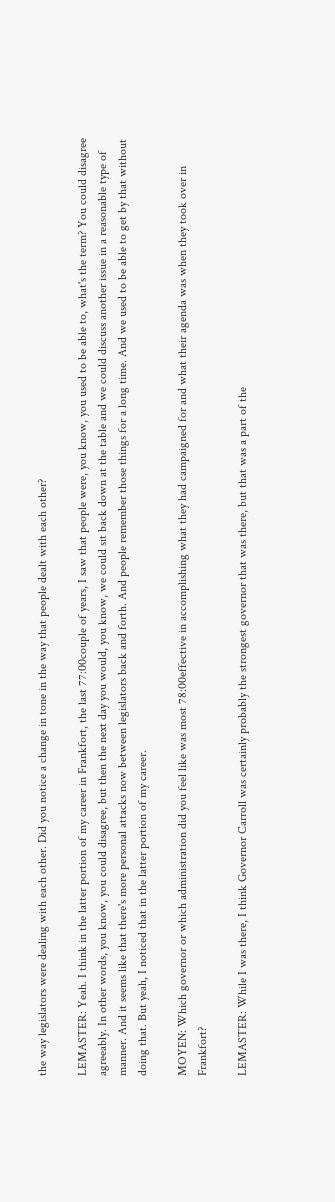the way legislators were dealing with each other. Did you notice a change in tone in the way that people dealt with each other?

LEMASTER: Yeah. I think in the latter portion of my career in Frankfort, the last 77:00couple of years, I saw that people were, you know, you used to be able to, what's the term? You could disagree agreeably. In other words, you know, you could disagree, but then the next day you would, you know, we could sit back down at the table and we could discuss another issue in a reasonable type of manner. And it seems like that there's more personal attacks now between legislators back and forth. And people remember those things for a long time. And we used to be able to get by that without doing that. But yeah, I noticed that in the latter portion of my career.

MOYEN: Which governor or which administration did you feel like was most 78:00effective in accomplishing what they had campaigned for and what their agenda was when they took over in Frankfort?

LEMASTER: While I was there, I think Governor Carroll was certainly probably the strongest governor that was there, but that was a part of the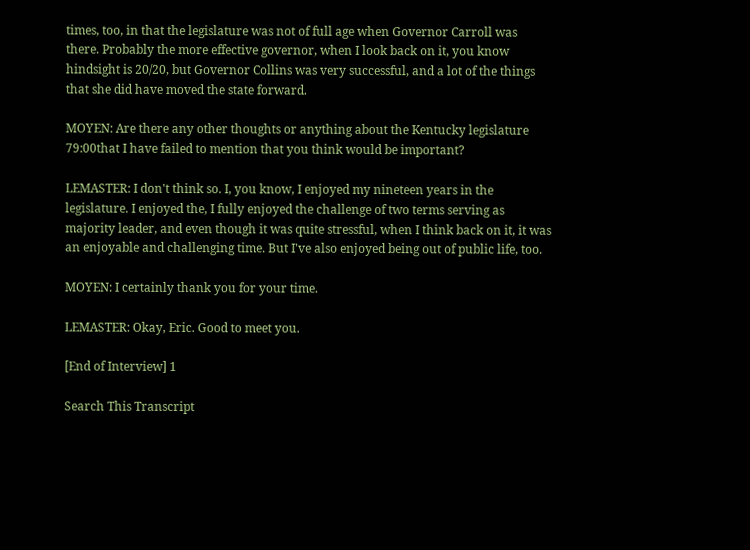times, too, in that the legislature was not of full age when Governor Carroll was there. Probably the more effective governor, when I look back on it, you know hindsight is 20/20, but Governor Collins was very successful, and a lot of the things that she did have moved the state forward.

MOYEN: Are there any other thoughts or anything about the Kentucky legislature 79:00that I have failed to mention that you think would be important?

LEMASTER: I don't think so. I, you know, I enjoyed my nineteen years in the legislature. I enjoyed the, I fully enjoyed the challenge of two terms serving as majority leader, and even though it was quite stressful, when I think back on it, it was an enjoyable and challenging time. But I've also enjoyed being out of public life, too.

MOYEN: I certainly thank you for your time.

LEMASTER: Okay, Eric. Good to meet you.

[End of Interview] 1

Search This Transcript